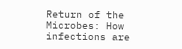Return of the Microbes: How infections are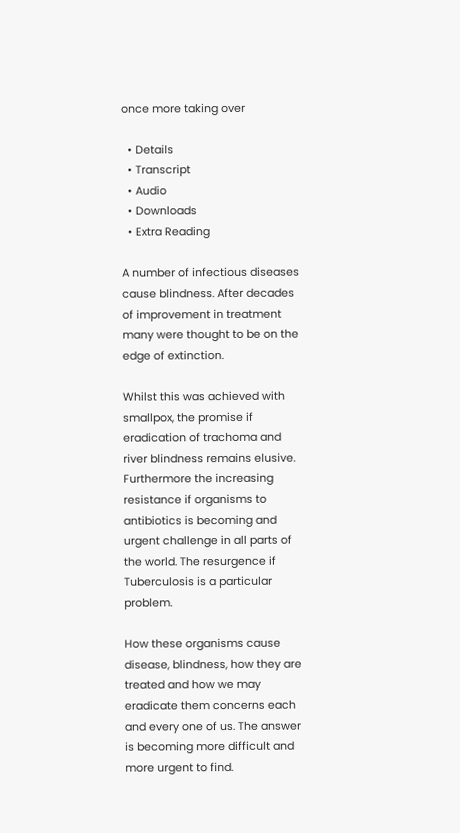once more taking over

  • Details
  • Transcript
  • Audio
  • Downloads
  • Extra Reading

A number of infectious diseases cause blindness. After decades of improvement in treatment many were thought to be on the edge of extinction.

Whilst this was achieved with smallpox, the promise if eradication of trachoma and river blindness remains elusive.
Furthermore the increasing resistance if organisms to antibiotics is becoming and urgent challenge in all parts of the world. The resurgence if Tuberculosis is a particular problem.

How these organisms cause disease, blindness, how they are treated and how we may eradicate them concerns each and every one of us. The answer is becoming more difficult and more urgent to find.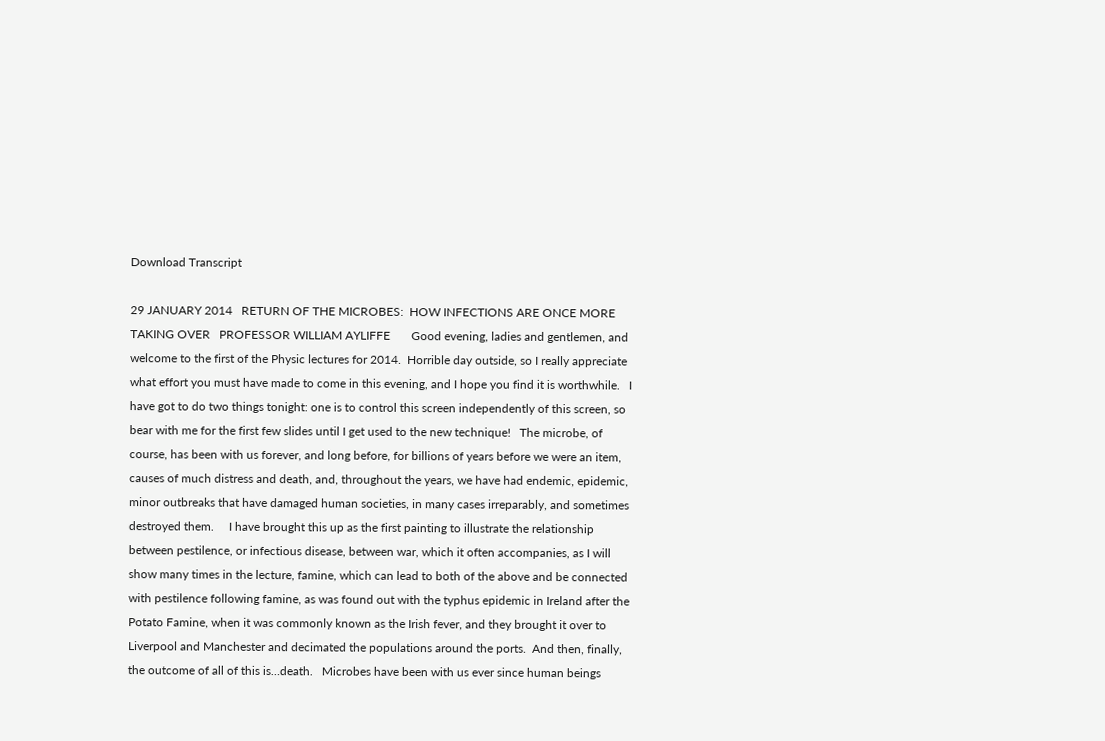Download Transcript

29 JANUARY 2014   RETURN OF THE MICROBES:  HOW INFECTIONS ARE ONCE MORE TAKING OVER   PROFESSOR WILLIAM AYLIFFE       Good evening, ladies and gentlemen, and welcome to the first of the Physic lectures for 2014.  Horrible day outside, so I really appreciate what effort you must have made to come in this evening, and I hope you find it is worthwhile.   I have got to do two things tonight: one is to control this screen independently of this screen, so bear with me for the first few slides until I get used to the new technique!   The microbe, of course, has been with us forever, and long before, for billions of years before we were an item, causes of much distress and death, and, throughout the years, we have had endemic, epidemic, minor outbreaks that have damaged human societies, in many cases irreparably, and sometimes destroyed them.     I have brought this up as the first painting to illustrate the relationship between pestilence, or infectious disease, between war, which it often accompanies, as I will show many times in the lecture, famine, which can lead to both of the above and be connected with pestilence following famine, as was found out with the typhus epidemic in Ireland after the Potato Famine, when it was commonly known as the Irish fever, and they brought it over to Liverpool and Manchester and decimated the populations around the ports.  And then, finally, the outcome of all of this is…death.   Microbes have been with us ever since human beings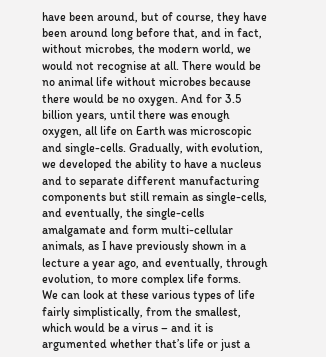have been around, but of course, they have been around long before that, and in fact, without microbes, the modern world, we would not recognise at all. There would be no animal life without microbes because there would be no oxygen. And for 3.5 billion years, until there was enough oxygen, all life on Earth was microscopic and single-cells. Gradually, with evolution, we developed the ability to have a nucleus and to separate different manufacturing components but still remain as single-cells, and eventually, the single-cells amalgamate and form multi-cellular animals, as I have previously shown in a lecture a year ago, and eventually, through evolution, to more complex life forms.     We can look at these various types of life fairly simplistically, from the smallest, which would be a virus – and it is argumented whether that’s life or just a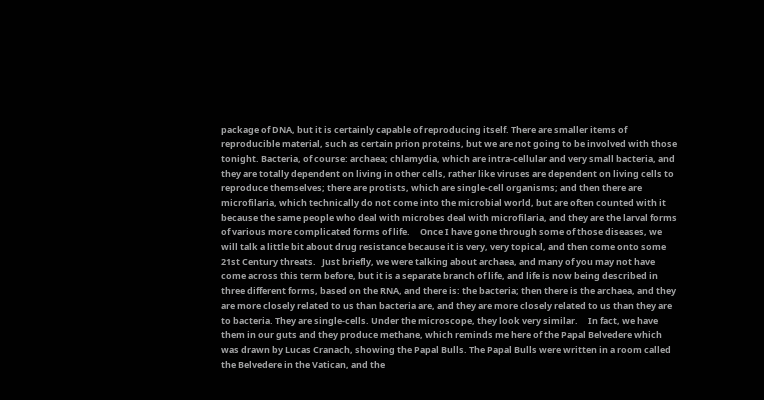package of DNA, but it is certainly capable of reproducing itself. There are smaller items of reproducible material, such as certain prion proteins, but we are not going to be involved with those tonight. Bacteria, of course: archaea; chlamydia, which are intra-cellular and very small bacteria, and they are totally dependent on living in other cells, rather like viruses are dependent on living cells to reproduce themselves; there are protists, which are single-cell organisms; and then there are microfilaria, which technically do not come into the microbial world, but are often counted with it because the same people who deal with microbes deal with microfilaria, and they are the larval forms of various more complicated forms of life.     Once I have gone through some of those diseases, we will talk a little bit about drug resistance because it is very, very topical, and then come onto some 21st Century threats.   Just briefly, we were talking about archaea, and many of you may not have come across this term before, but it is a separate branch of life, and life is now being described in three different forms, based on the RNA, and there is: the bacteria; then there is the archaea, and they are more closely related to us than bacteria are, and they are more closely related to us than they are to bacteria. They are single-cells. Under the microscope, they look very similar.     In fact, we have them in our guts and they produce methane, which reminds me here of the Papal Belvedere which was drawn by Lucas Cranach, showing the Papal Bulls. The Papal Bulls were written in a room called the Belvedere in the Vatican, and the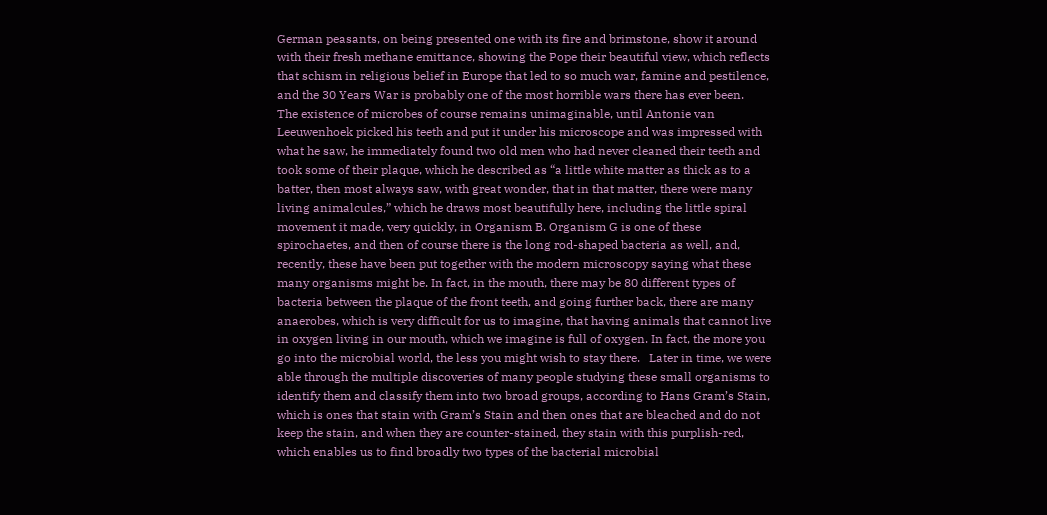German peasants, on being presented one with its fire and brimstone, show it around with their fresh methane emittance, showing the Pope their beautiful view, which reflects that schism in religious belief in Europe that led to so much war, famine and pestilence, and the 30 Years War is probably one of the most horrible wars there has ever been.   The existence of microbes of course remains unimaginable, until Antonie van Leeuwenhoek picked his teeth and put it under his microscope and was impressed with what he saw, he immediately found two old men who had never cleaned their teeth and took some of their plaque, which he described as “a little white matter as thick as to a batter, then most always saw, with great wonder, that in that matter, there were many living animalcules,” which he draws most beautifully here, including the little spiral movement it made, very quickly, in Organism B. Organism G is one of these spirochaetes, and then of course there is the long rod-shaped bacteria as well, and, recently, these have been put together with the modern microscopy saying what these many organisms might be. In fact, in the mouth, there may be 80 different types of bacteria between the plaque of the front teeth, and going further back, there are many anaerobes, which is very difficult for us to imagine, that having animals that cannot live in oxygen living in our mouth, which we imagine is full of oxygen. In fact, the more you go into the microbial world, the less you might wish to stay there.   Later in time, we were able through the multiple discoveries of many people studying these small organisms to identify them and classify them into two broad groups, according to Hans Gram’s Stain, which is ones that stain with Gram’s Stain and then ones that are bleached and do not keep the stain, and when they are counter-stained, they stain with this purplish-red, which enables us to find broadly two types of the bacterial microbial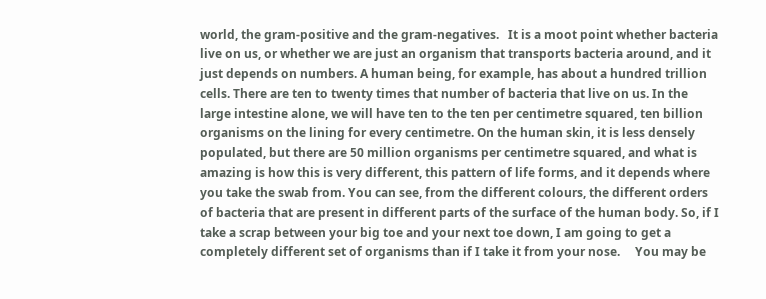world, the gram-positive and the gram-negatives.   It is a moot point whether bacteria live on us, or whether we are just an organism that transports bacteria around, and it just depends on numbers. A human being, for example, has about a hundred trillion cells. There are ten to twenty times that number of bacteria that live on us. In the large intestine alone, we will have ten to the ten per centimetre squared, ten billion organisms on the lining for every centimetre. On the human skin, it is less densely populated, but there are 50 million organisms per centimetre squared, and what is amazing is how this is very different, this pattern of life forms, and it depends where you take the swab from. You can see, from the different colours, the different orders of bacteria that are present in different parts of the surface of the human body. So, if I take a scrap between your big toe and your next toe down, I am going to get a completely different set of organisms than if I take it from your nose.     You may be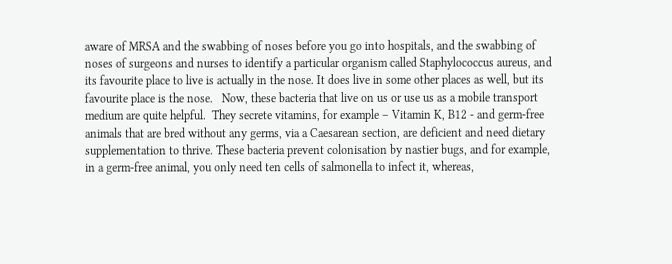aware of MRSA and the swabbing of noses before you go into hospitals, and the swabbing of noses of surgeons and nurses to identify a particular organism called Staphylococcus aureus, and its favourite place to live is actually in the nose. It does live in some other places as well, but its favourite place is the nose.   Now, these bacteria that live on us or use us as a mobile transport medium are quite helpful.  They secrete vitamins, for example – Vitamin K, B12 - and germ-free animals that are bred without any germs, via a Caesarean section, are deficient and need dietary supplementation to thrive. These bacteria prevent colonisation by nastier bugs, and for example, in a germ-free animal, you only need ten cells of salmonella to infect it, whereas,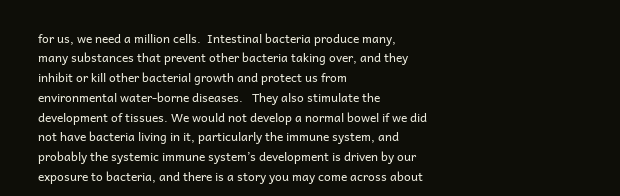for us, we need a million cells.  Intestinal bacteria produce many, many substances that prevent other bacteria taking over, and they inhibit or kill other bacterial growth and protect us from environmental water-borne diseases.   They also stimulate the development of tissues. We would not develop a normal bowel if we did not have bacteria living in it, particularly the immune system, and probably the systemic immune system’s development is driven by our exposure to bacteria, and there is a story you may come across about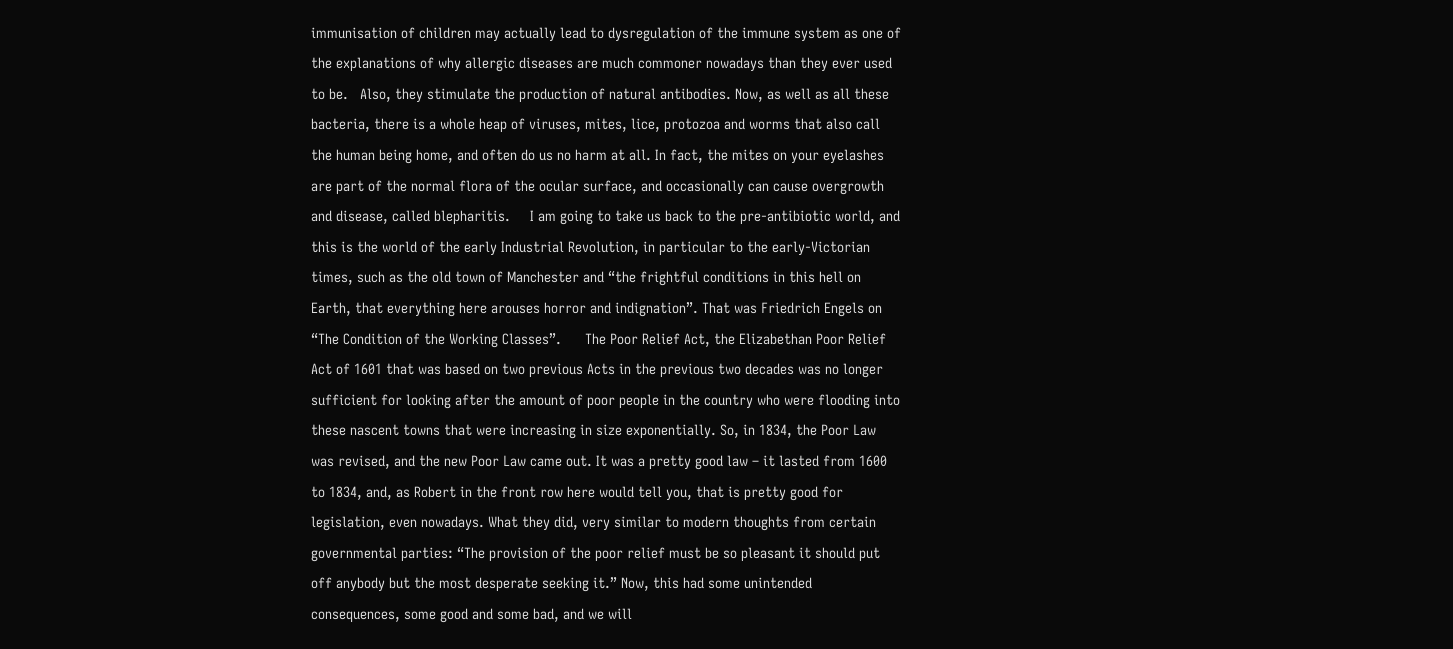immunisation of children may actually lead to dysregulation of the immune system as one of the explanations of why allergic diseases are much commoner nowadays than they ever used to be.   Also, they stimulate the production of natural antibodies. Now, as well as all these bacteria, there is a whole heap of viruses, mites, lice, protozoa and worms that also call the human being home, and often do us no harm at all. In fact, the mites on your eyelashes are part of the normal flora of the ocular surface, and occasionally can cause overgrowth and disease, called blepharitis.     I am going to take us back to the pre-antibiotic world, and this is the world of the early Industrial Revolution, in particular to the early-Victorian times, such as the old town of Manchester and “the frightful conditions in this hell on Earth, that everything here arouses horror and indignation”. That was Friedrich Engels on “The Condition of the Working Classes”.      The Poor Relief Act, the Elizabethan Poor Relief Act of 1601 that was based on two previous Acts in the previous two decades was no longer sufficient for looking after the amount of poor people in the country who were flooding into these nascent towns that were increasing in size exponentially. So, in 1834, the Poor Law was revised, and the new Poor Law came out. It was a pretty good law – it lasted from 1600 to 1834, and, as Robert in the front row here would tell you, that is pretty good for legislation, even nowadays. What they did, very similar to modern thoughts from certain governmental parties: “The provision of the poor relief must be so pleasant it should put off anybody but the most desperate seeking it.” Now, this had some unintended consequences, some good and some bad, and we will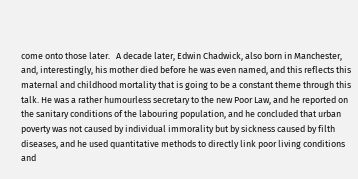come onto those later.   A decade later, Edwin Chadwick, also born in Manchester, and, interestingly, his mother died before he was even named, and this reflects this maternal and childhood mortality that is going to be a constant theme through this talk. He was a rather humourless secretary to the new Poor Law, and he reported on the sanitary conditions of the labouring population, and he concluded that urban poverty was not caused by individual immorality but by sickness caused by filth diseases, and he used quantitative methods to directly link poor living conditions and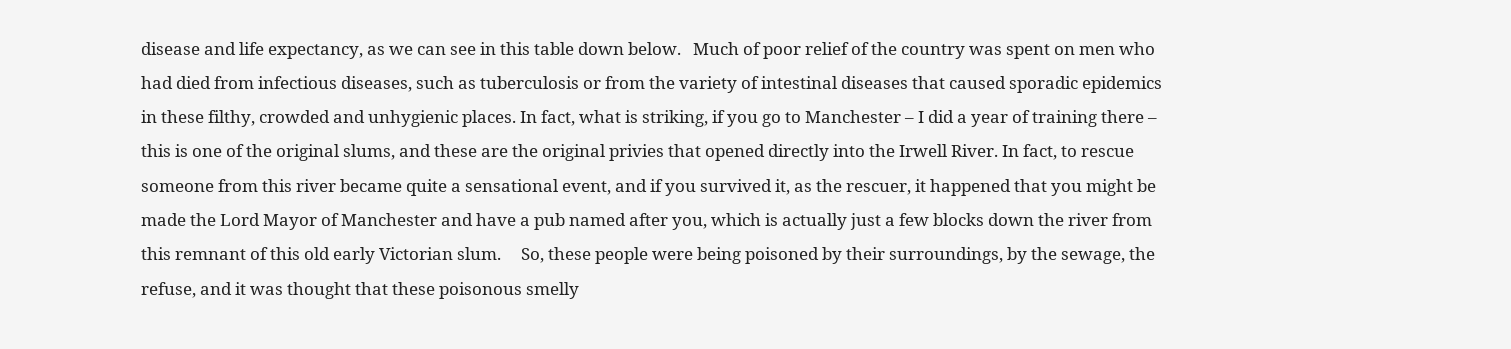disease and life expectancy, as we can see in this table down below.   Much of poor relief of the country was spent on men who had died from infectious diseases, such as tuberculosis or from the variety of intestinal diseases that caused sporadic epidemics in these filthy, crowded and unhygienic places. In fact, what is striking, if you go to Manchester – I did a year of training there – this is one of the original slums, and these are the original privies that opened directly into the Irwell River. In fact, to rescue someone from this river became quite a sensational event, and if you survived it, as the rescuer, it happened that you might be made the Lord Mayor of Manchester and have a pub named after you, which is actually just a few blocks down the river from this remnant of this old early Victorian slum.     So, these people were being poisoned by their surroundings, by the sewage, the refuse, and it was thought that these poisonous smelly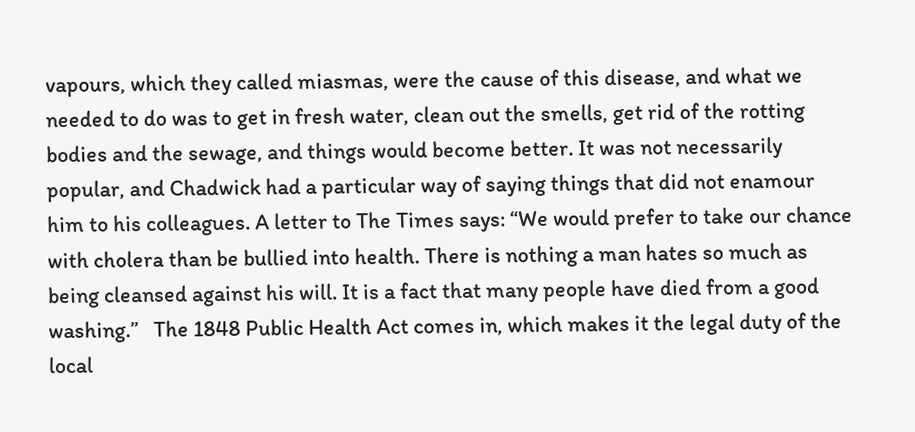vapours, which they called miasmas, were the cause of this disease, and what we needed to do was to get in fresh water, clean out the smells, get rid of the rotting bodies and the sewage, and things would become better. It was not necessarily popular, and Chadwick had a particular way of saying things that did not enamour him to his colleagues. A letter to The Times says: “We would prefer to take our chance with cholera than be bullied into health. There is nothing a man hates so much as being cleansed against his will. It is a fact that many people have died from a good washing.”   The 1848 Public Health Act comes in, which makes it the legal duty of the local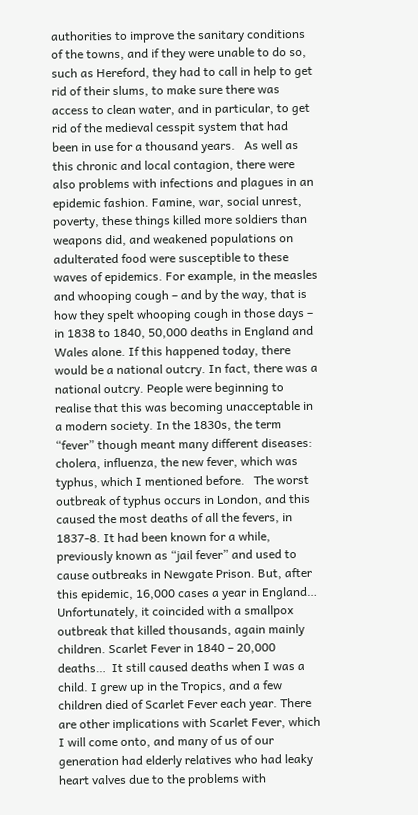authorities to improve the sanitary conditions of the towns, and if they were unable to do so, such as Hereford, they had to call in help to get rid of their slums, to make sure there was access to clean water, and in particular, to get rid of the medieval cesspit system that had been in use for a thousand years.   As well as this chronic and local contagion, there were also problems with infections and plagues in an epidemic fashion. Famine, war, social unrest, poverty, these things killed more soldiers than weapons did, and weakened populations on adulterated food were susceptible to these waves of epidemics. For example, in the measles and whooping cough – and by the way, that is how they spelt whooping cough in those days – in 1838 to 1840, 50,000 deaths in England and Wales alone. If this happened today, there would be a national outcry. In fact, there was a national outcry. People were beginning to realise that this was becoming unacceptable in a modern society. In the 1830s, the term “fever” though meant many different diseases: cholera, influenza, the new fever, which was typhus, which I mentioned before.   The worst outbreak of typhus occurs in London, and this caused the most deaths of all the fevers, in 1837-8. It had been known for a while, previously known as “jail fever” and used to cause outbreaks in Newgate Prison. But, after this epidemic, 16,000 cases a year in England…  Unfortunately, it coincided with a smallpox outbreak that killed thousands, again mainly children. Scarlet Fever in 1840 – 20,000 deaths…  It still caused deaths when I was a child. I grew up in the Tropics, and a few children died of Scarlet Fever each year. There are other implications with Scarlet Fever, which I will come onto, and many of us of our generation had elderly relatives who had leaky heart valves due to the problems with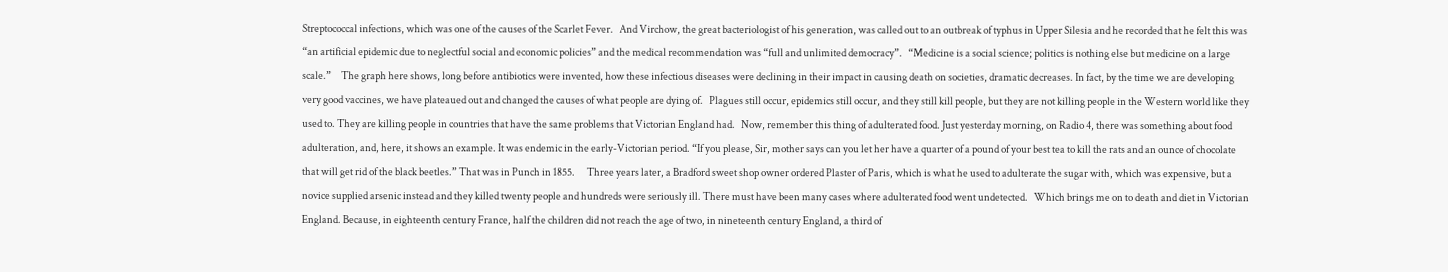Streptococcal infections, which was one of the causes of the Scarlet Fever.   And Virchow, the great bacteriologist of his generation, was called out to an outbreak of typhus in Upper Silesia and he recorded that he felt this was “an artificial epidemic due to neglectful social and economic policies” and the medical recommendation was “full and unlimited democracy”.   “Medicine is a social science; politics is nothing else but medicine on a large scale.”     The graph here shows, long before antibiotics were invented, how these infectious diseases were declining in their impact in causing death on societies, dramatic decreases. In fact, by the time we are developing very good vaccines, we have plateaued out and changed the causes of what people are dying of.   Plagues still occur, epidemics still occur, and they still kill people, but they are not killing people in the Western world like they used to. They are killing people in countries that have the same problems that Victorian England had.   Now, remember this thing of adulterated food. Just yesterday morning, on Radio 4, there was something about food adulteration, and, here, it shows an example. It was endemic in the early-Victorian period. “If you please, Sir, mother says can you let her have a quarter of a pound of your best tea to kill the rats and an ounce of chocolate that will get rid of the black beetles.” That was in Punch in 1855.      Three years later, a Bradford sweet shop owner ordered Plaster of Paris, which is what he used to adulterate the sugar with, which was expensive, but a novice supplied arsenic instead and they killed twenty people and hundreds were seriously ill. There must have been many cases where adulterated food went undetected.   Which brings me on to death and diet in Victorian England. Because, in eighteenth century France, half the children did not reach the age of two, in nineteenth century England, a third of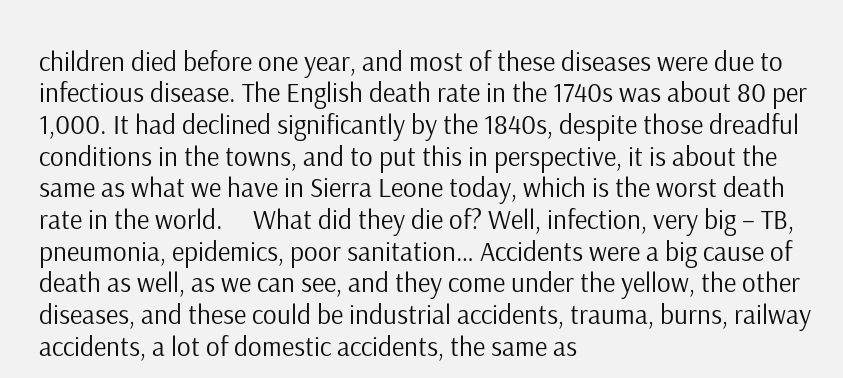children died before one year, and most of these diseases were due to infectious disease. The English death rate in the 1740s was about 80 per 1,000. It had declined significantly by the 1840s, despite those dreadful conditions in the towns, and to put this in perspective, it is about the same as what we have in Sierra Leone today, which is the worst death rate in the world.     What did they die of? Well, infection, very big – TB, pneumonia, epidemics, poor sanitation… Accidents were a big cause of death as well, as we can see, and they come under the yellow, the other diseases, and these could be industrial accidents, trauma, burns, railway accidents, a lot of domestic accidents, the same as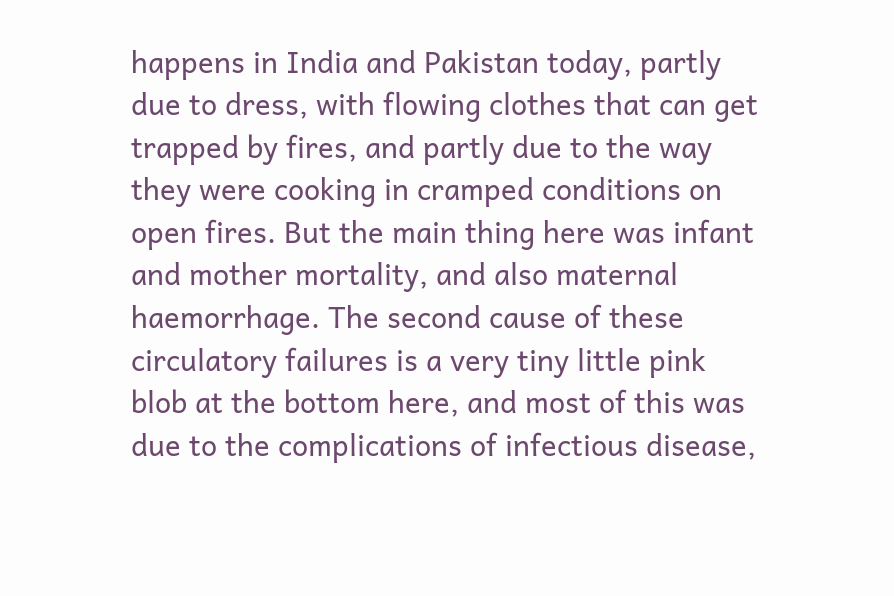happens in India and Pakistan today, partly due to dress, with flowing clothes that can get trapped by fires, and partly due to the way they were cooking in cramped conditions on open fires. But the main thing here was infant and mother mortality, and also maternal haemorrhage. The second cause of these circulatory failures is a very tiny little pink blob at the bottom here, and most of this was due to the complications of infectious disease,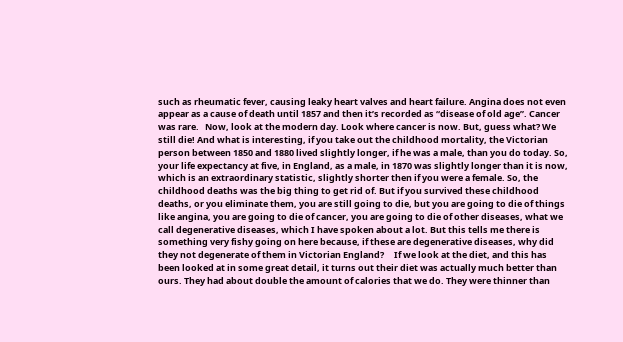such as rheumatic fever, causing leaky heart valves and heart failure. Angina does not even appear as a cause of death until 1857 and then it’s recorded as “disease of old age”. Cancer was rare.   Now, look at the modern day. Look where cancer is now. But, guess what? We still die! And what is interesting, if you take out the childhood mortality, the Victorian person between 1850 and 1880 lived slightly longer, if he was a male, than you do today. So, your life expectancy at five, in England, as a male, in 1870 was slightly longer than it is now, which is an extraordinary statistic, slightly shorter then if you were a female. So, the childhood deaths was the big thing to get rid of. But if you survived these childhood deaths, or you eliminate them, you are still going to die, but you are going to die of things like angina, you are going to die of cancer, you are going to die of other diseases, what we call degenerative diseases, which I have spoken about a lot. But this tells me there is something very fishy going on here because, if these are degenerative diseases, why did they not degenerate of them in Victorian England?     If we look at the diet, and this has been looked at in some great detail, it turns out their diet was actually much better than ours. They had about double the amount of calories that we do. They were thinner than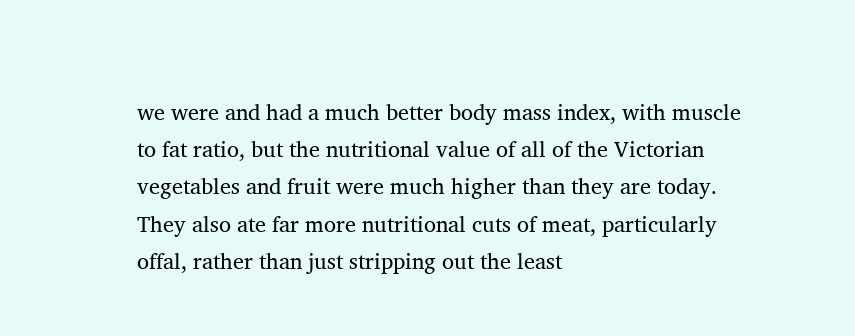we were and had a much better body mass index, with muscle to fat ratio, but the nutritional value of all of the Victorian vegetables and fruit were much higher than they are today. They also ate far more nutritional cuts of meat, particularly offal, rather than just stripping out the least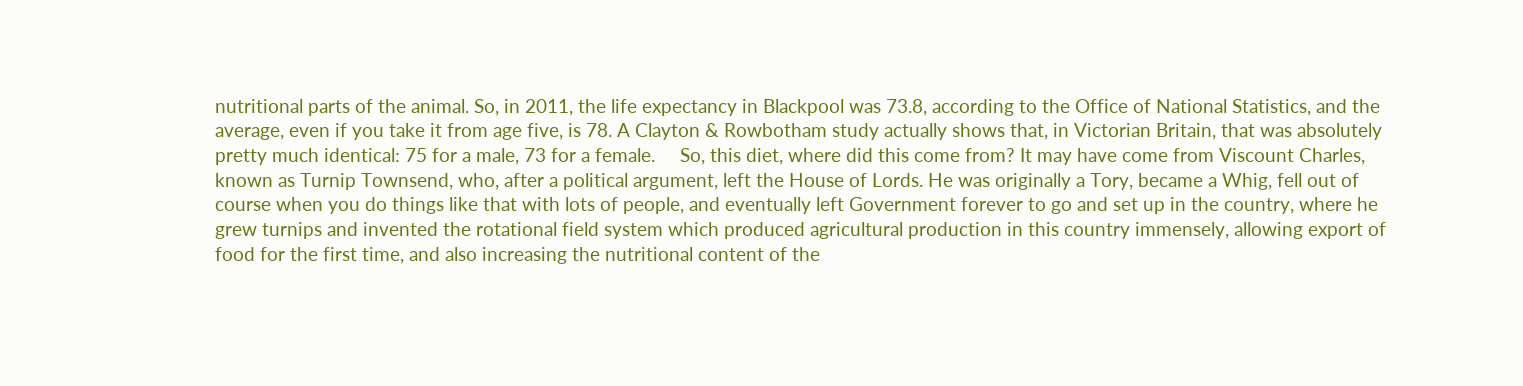nutritional parts of the animal. So, in 2011, the life expectancy in Blackpool was 73.8, according to the Office of National Statistics, and the average, even if you take it from age five, is 78. A Clayton & Rowbotham study actually shows that, in Victorian Britain, that was absolutely pretty much identical: 75 for a male, 73 for a female.     So, this diet, where did this come from? It may have come from Viscount Charles, known as Turnip Townsend, who, after a political argument, left the House of Lords. He was originally a Tory, became a Whig, fell out of course when you do things like that with lots of people, and eventually left Government forever to go and set up in the country, where he grew turnips and invented the rotational field system which produced agricultural production in this country immensely, allowing export of food for the first time, and also increasing the nutritional content of the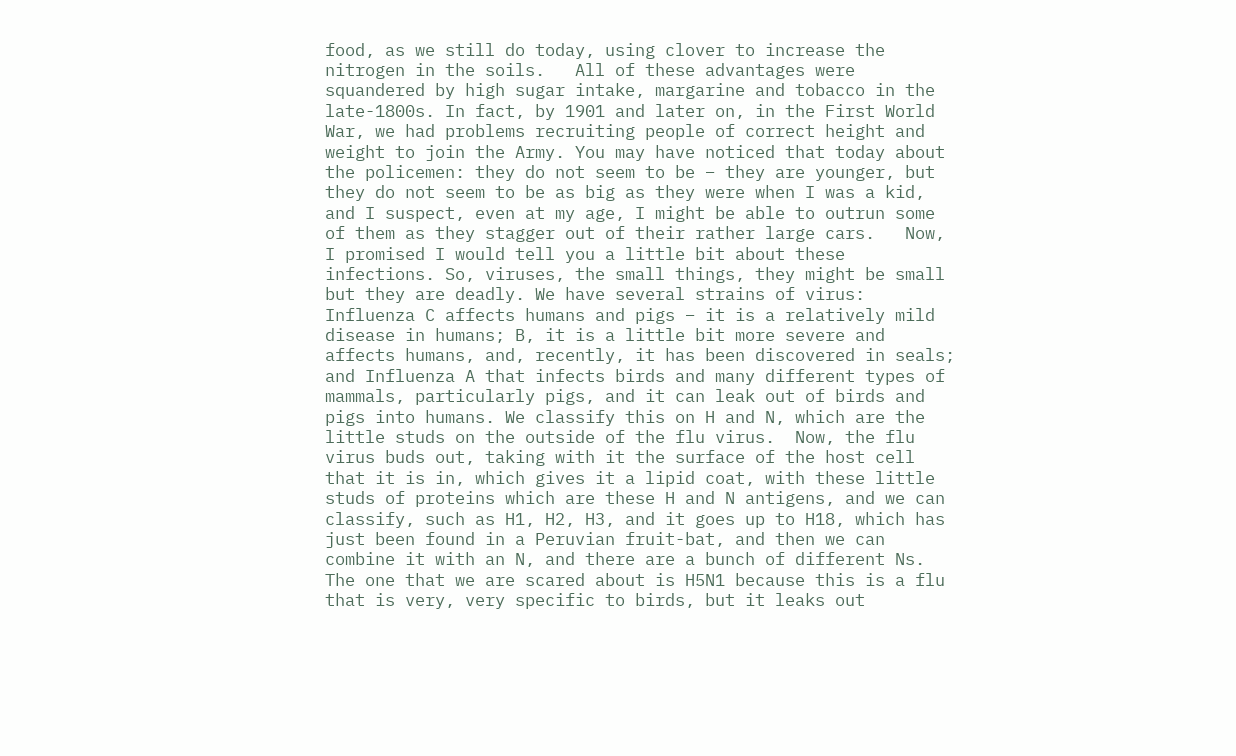food, as we still do today, using clover to increase the nitrogen in the soils.   All of these advantages were squandered by high sugar intake, margarine and tobacco in the late-1800s. In fact, by 1901 and later on, in the First World War, we had problems recruiting people of correct height and weight to join the Army. You may have noticed that today about the policemen: they do not seem to be – they are younger, but they do not seem to be as big as they were when I was a kid, and I suspect, even at my age, I might be able to outrun some of them as they stagger out of their rather large cars.   Now, I promised I would tell you a little bit about these infections. So, viruses, the small things, they might be small but they are deadly. We have several strains of virus: Influenza C affects humans and pigs – it is a relatively mild disease in humans; B, it is a little bit more severe and affects humans, and, recently, it has been discovered in seals; and Influenza A that infects birds and many different types of mammals, particularly pigs, and it can leak out of birds and pigs into humans. We classify this on H and N, which are the little studs on the outside of the flu virus.  Now, the flu virus buds out, taking with it the surface of the host cell that it is in, which gives it a lipid coat, with these little studs of proteins which are these H and N antigens, and we can classify, such as H1, H2, H3, and it goes up to H18, which has just been found in a Peruvian fruit-bat, and then we can combine it with an N, and there are a bunch of different Ns.     The one that we are scared about is H5N1 because this is a flu that is very, very specific to birds, but it leaks out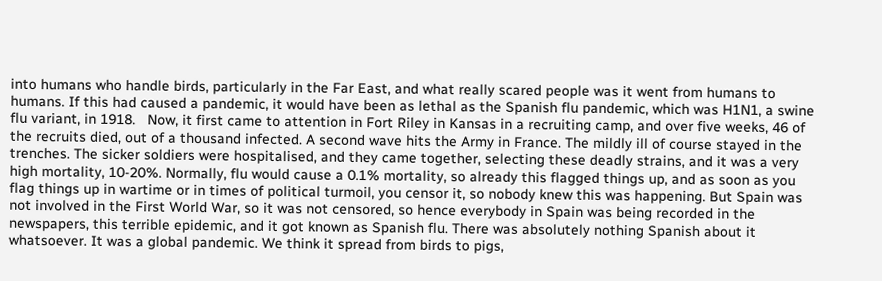into humans who handle birds, particularly in the Far East, and what really scared people was it went from humans to humans. If this had caused a pandemic, it would have been as lethal as the Spanish flu pandemic, which was H1N1, a swine flu variant, in 1918.   Now, it first came to attention in Fort Riley in Kansas in a recruiting camp, and over five weeks, 46 of the recruits died, out of a thousand infected. A second wave hits the Army in France. The mildly ill of course stayed in the trenches. The sicker soldiers were hospitalised, and they came together, selecting these deadly strains, and it was a very high mortality, 10-20%. Normally, flu would cause a 0.1% mortality, so already this flagged things up, and as soon as you flag things up in wartime or in times of political turmoil, you censor it, so nobody knew this was happening. But Spain was not involved in the First World War, so it was not censored, so hence everybody in Spain was being recorded in the newspapers, this terrible epidemic, and it got known as Spanish flu. There was absolutely nothing Spanish about it whatsoever. It was a global pandemic. We think it spread from birds to pigs,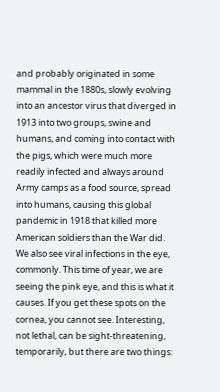and probably originated in some mammal in the 1880s, slowly evolving into an ancestor virus that diverged in 1913 into two groups, swine and humans, and coming into contact with the pigs, which were much more readily infected and always around Army camps as a food source, spread into humans, causing this global pandemic in 1918 that killed more American soldiers than the War did.   We also see viral infections in the eye, commonly. This time of year, we are seeing the pink eye, and this is what it causes. If you get these spots on the cornea, you cannot see. Interesting, not lethal, can be sight-threatening, temporarily, but there are two things: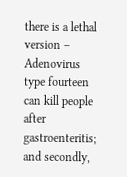there is a lethal version – Adenovirus type fourteen can kill people after gastroenteritis; and secondly,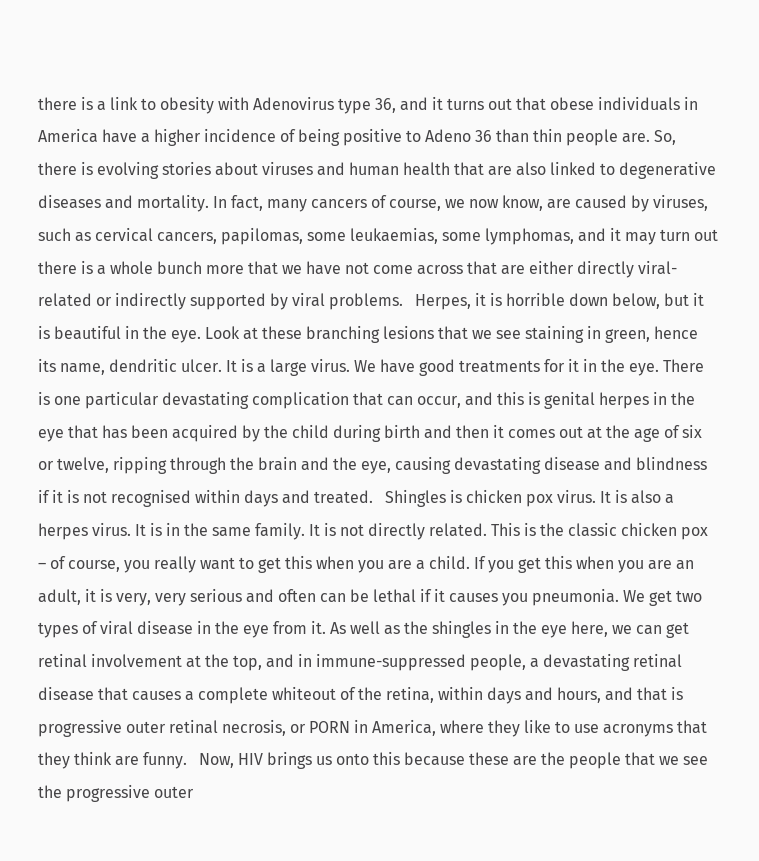there is a link to obesity with Adenovirus type 36, and it turns out that obese individuals in America have a higher incidence of being positive to Adeno 36 than thin people are. So, there is evolving stories about viruses and human health that are also linked to degenerative diseases and mortality. In fact, many cancers of course, we now know, are caused by viruses, such as cervical cancers, papilomas, some leukaemias, some lymphomas, and it may turn out there is a whole bunch more that we have not come across that are either directly viral-related or indirectly supported by viral problems.   Herpes, it is horrible down below, but it is beautiful in the eye. Look at these branching lesions that we see staining in green, hence its name, dendritic ulcer. It is a large virus. We have good treatments for it in the eye. There is one particular devastating complication that can occur, and this is genital herpes in the eye that has been acquired by the child during birth and then it comes out at the age of six or twelve, ripping through the brain and the eye, causing devastating disease and blindness if it is not recognised within days and treated.   Shingles is chicken pox virus. It is also a herpes virus. It is in the same family. It is not directly related. This is the classic chicken pox – of course, you really want to get this when you are a child. If you get this when you are an adult, it is very, very serious and often can be lethal if it causes you pneumonia. We get two types of viral disease in the eye from it. As well as the shingles in the eye here, we can get retinal involvement at the top, and in immune-suppressed people, a devastating retinal disease that causes a complete whiteout of the retina, within days and hours, and that is progressive outer retinal necrosis, or PORN in America, where they like to use acronyms that they think are funny.   Now, HIV brings us onto this because these are the people that we see the progressive outer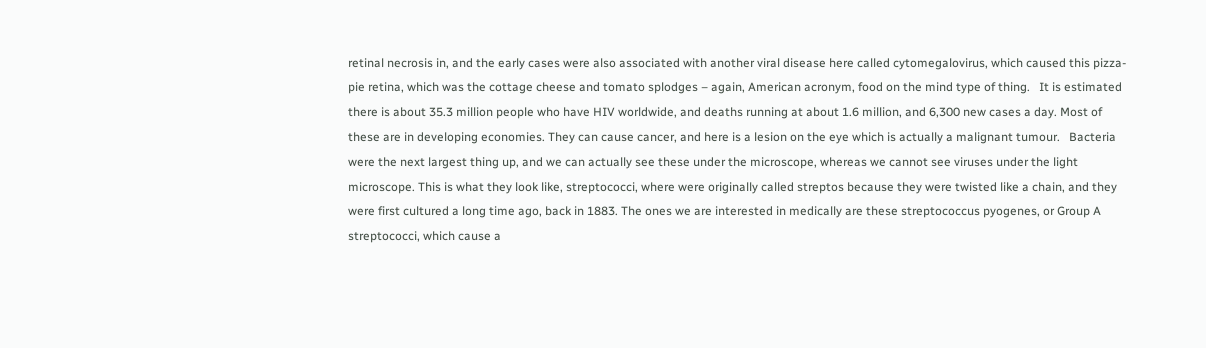retinal necrosis in, and the early cases were also associated with another viral disease here called cytomegalovirus, which caused this pizza-pie retina, which was the cottage cheese and tomato splodges – again, American acronym, food on the mind type of thing.   It is estimated there is about 35.3 million people who have HIV worldwide, and deaths running at about 1.6 million, and 6,300 new cases a day. Most of these are in developing economies. They can cause cancer, and here is a lesion on the eye which is actually a malignant tumour.   Bacteria were the next largest thing up, and we can actually see these under the microscope, whereas we cannot see viruses under the light microscope. This is what they look like, streptococci, where were originally called streptos because they were twisted like a chain, and they were first cultured a long time ago, back in 1883. The ones we are interested in medically are these streptococcus pyogenes, or Group A streptococci, which cause a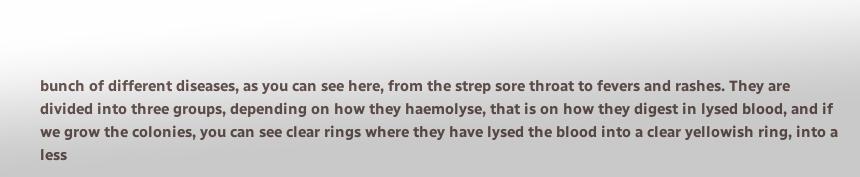bunch of different diseases, as you can see here, from the strep sore throat to fevers and rashes. They are divided into three groups, depending on how they haemolyse, that is on how they digest in lysed blood, and if we grow the colonies, you can see clear rings where they have lysed the blood into a clear yellowish ring, into a less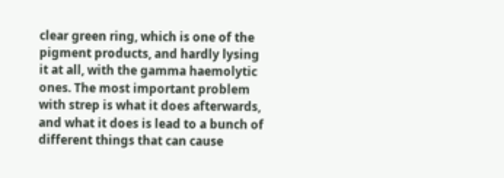clear green ring, which is one of the pigment products, and hardly lysing it at all, with the gamma haemolytic ones. The most important problem with strep is what it does afterwards, and what it does is lead to a bunch of different things that can cause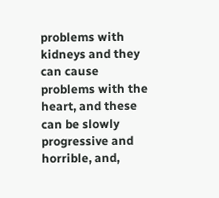problems with kidneys and they can cause problems with the heart, and these can be slowly progressive and horrible, and,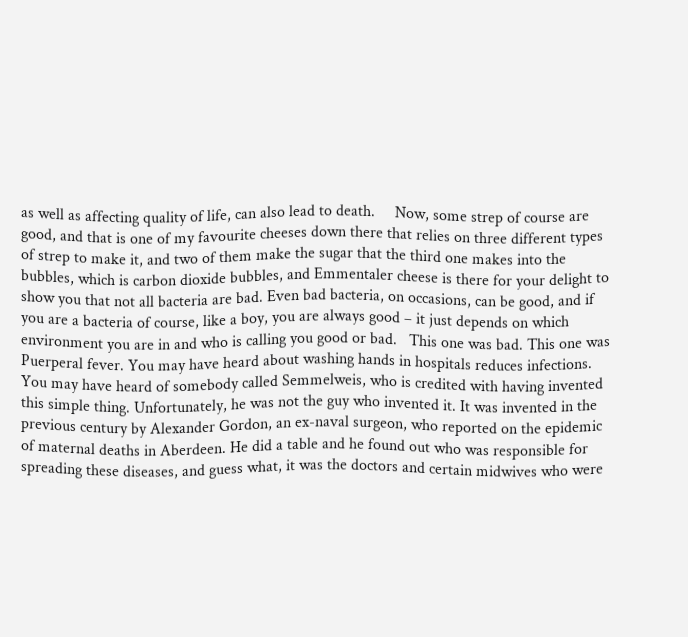as well as affecting quality of life, can also lead to death.     Now, some strep of course are good, and that is one of my favourite cheeses down there that relies on three different types of strep to make it, and two of them make the sugar that the third one makes into the bubbles, which is carbon dioxide bubbles, and Emmentaler cheese is there for your delight to show you that not all bacteria are bad. Even bad bacteria, on occasions, can be good, and if you are a bacteria of course, like a boy, you are always good – it just depends on which environment you are in and who is calling you good or bad.   This one was bad. This one was Puerperal fever. You may have heard about washing hands in hospitals reduces infections. You may have heard of somebody called Semmelweis, who is credited with having invented this simple thing. Unfortunately, he was not the guy who invented it. It was invented in the previous century by Alexander Gordon, an ex-naval surgeon, who reported on the epidemic of maternal deaths in Aberdeen. He did a table and he found out who was responsible for spreading these diseases, and guess what, it was the doctors and certain midwives who were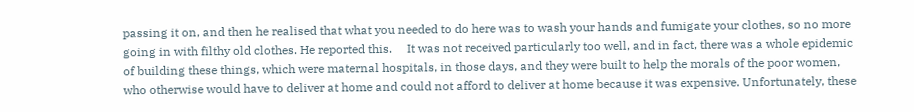passing it on, and then he realised that what you needed to do here was to wash your hands and fumigate your clothes, so no more going in with filthy old clothes. He reported this.     It was not received particularly too well, and in fact, there was a whole epidemic of building these things, which were maternal hospitals, in those days, and they were built to help the morals of the poor women, who otherwise would have to deliver at home and could not afford to deliver at home because it was expensive. Unfortunately, these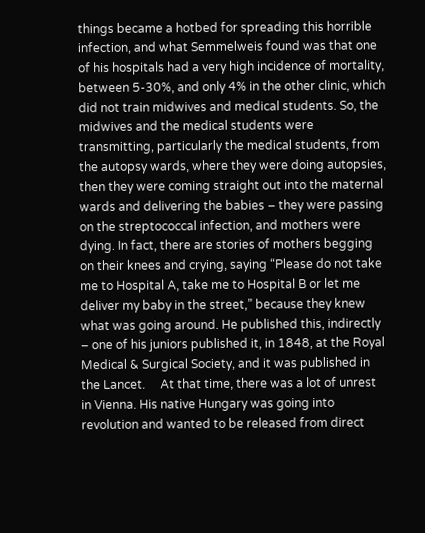things became a hotbed for spreading this horrible infection, and what Semmelweis found was that one of his hospitals had a very high incidence of mortality, between 5-30%, and only 4% in the other clinic, which did not train midwives and medical students. So, the midwives and the medical students were transmitting, particularly the medical students, from the autopsy wards, where they were doing autopsies, then they were coming straight out into the maternal wards and delivering the babies – they were passing on the streptococcal infection, and mothers were dying. In fact, there are stories of mothers begging on their knees and crying, saying “Please do not take me to Hospital A, take me to Hospital B or let me deliver my baby in the street,” because they knew what was going around. He published this, indirectly – one of his juniors published it, in 1848, at the Royal Medical & Surgical Society, and it was published in the Lancet.     At that time, there was a lot of unrest in Vienna. His native Hungary was going into revolution and wanted to be released from direct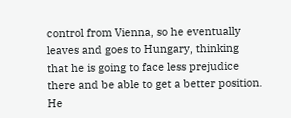control from Vienna, so he eventually leaves and goes to Hungary, thinking that he is going to face less prejudice there and be able to get a better position.  He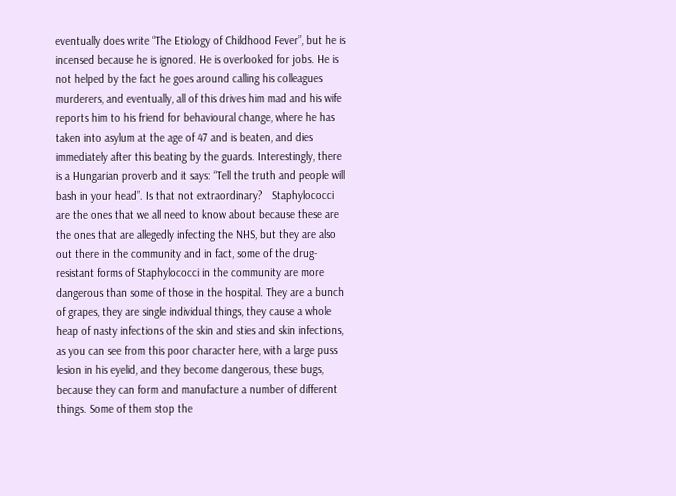eventually does write “The Etiology of Childhood Fever”, but he is incensed because he is ignored. He is overlooked for jobs. He is not helped by the fact he goes around calling his colleagues murderers, and eventually, all of this drives him mad and his wife reports him to his friend for behavioural change, where he has taken into asylum at the age of 47 and is beaten, and dies immediately after this beating by the guards. Interestingly, there is a Hungarian proverb and it says: “Tell the truth and people will bash in your head”. Is that not extraordinary?   Staphylococci are the ones that we all need to know about because these are the ones that are allegedly infecting the NHS, but they are also out there in the community and in fact, some of the drug-resistant forms of Staphylococci in the community are more dangerous than some of those in the hospital. They are a bunch of grapes, they are single individual things, they cause a whole heap of nasty infections of the skin and sties and skin infections, as you can see from this poor character here, with a large puss lesion in his eyelid, and they become dangerous, these bugs, because they can form and manufacture a number of different things. Some of them stop the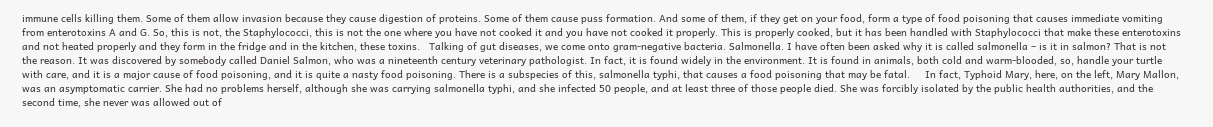immune cells killing them. Some of them allow invasion because they cause digestion of proteins. Some of them cause puss formation. And some of them, if they get on your food, form a type of food poisoning that causes immediate vomiting from enterotoxins A and G. So, this is not, the Staphylococci, this is not the one where you have not cooked it and you have not cooked it properly. This is properly cooked, but it has been handled with Staphylococci that make these enterotoxins and not heated properly and they form in the fridge and in the kitchen, these toxins.   Talking of gut diseases, we come onto gram-negative bacteria. Salmonella. I have often been asked why it is called salmonella – is it in salmon? That is not the reason. It was discovered by somebody called Daniel Salmon, who was a nineteenth century veterinary pathologist. In fact, it is found widely in the environment. It is found in animals, both cold and warm-blooded, so, handle your turtle with care, and it is a major cause of food poisoning, and it is quite a nasty food poisoning. There is a subspecies of this, salmonella typhi, that causes a food poisoning that may be fatal.     In fact, Typhoid Mary, here, on the left, Mary Mallon, was an asymptomatic carrier. She had no problems herself, although she was carrying salmonella typhi, and she infected 50 people, and at least three of those people died. She was forcibly isolated by the public health authorities, and the second time, she never was allowed out of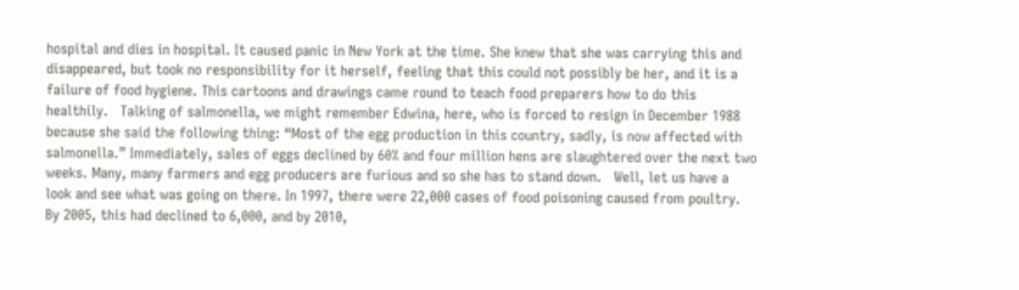hospital and dies in hospital. It caused panic in New York at the time. She knew that she was carrying this and disappeared, but took no responsibility for it herself, feeling that this could not possibly be her, and it is a failure of food hygiene. This cartoons and drawings came round to teach food preparers how to do this healthily.   Talking of salmonella, we might remember Edwina, here, who is forced to resign in December 1988 because she said the following thing: “Most of the egg production in this country, sadly, is now affected with salmonella.” Immediately, sales of eggs declined by 60% and four million hens are slaughtered over the next two weeks. Many, many farmers and egg producers are furious and so she has to stand down.   Well, let us have a look and see what was going on there. In 1997, there were 22,000 cases of food poisoning caused from poultry. By 2005, this had declined to 6,000, and by 2010,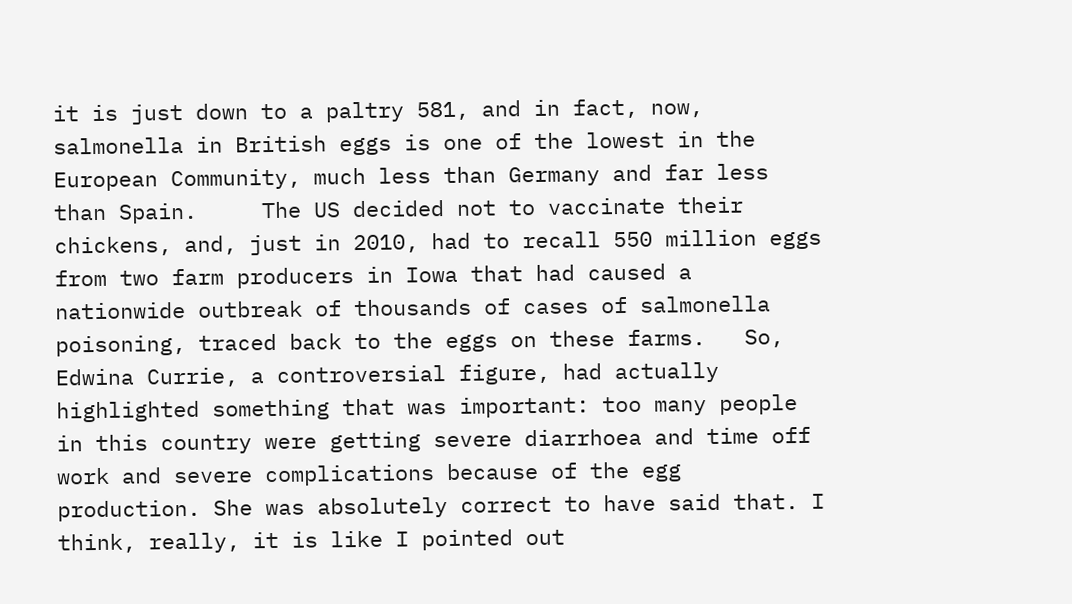it is just down to a paltry 581, and in fact, now, salmonella in British eggs is one of the lowest in the European Community, much less than Germany and far less than Spain.     The US decided not to vaccinate their chickens, and, just in 2010, had to recall 550 million eggs from two farm producers in Iowa that had caused a nationwide outbreak of thousands of cases of salmonella poisoning, traced back to the eggs on these farms.   So, Edwina Currie, a controversial figure, had actually highlighted something that was important: too many people in this country were getting severe diarrhoea and time off work and severe complications because of the egg production. She was absolutely correct to have said that. I think, really, it is like I pointed out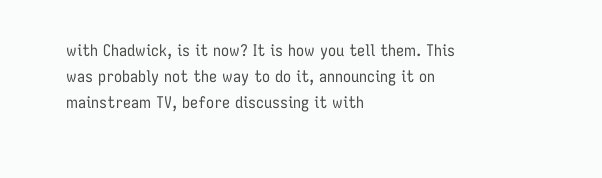with Chadwick, is it now? It is how you tell them. This was probably not the way to do it, announcing it on mainstream TV, before discussing it with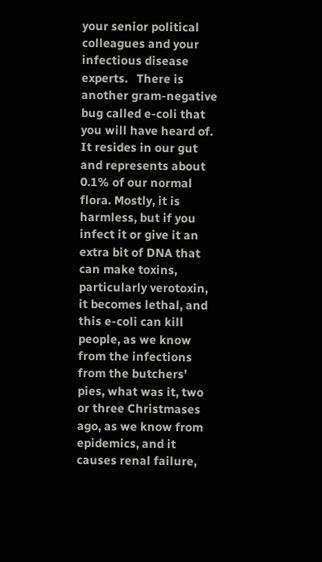your senior political colleagues and your infectious disease experts.   There is another gram-negative bug called e-coli that you will have heard of. It resides in our gut and represents about 0.1% of our normal flora. Mostly, it is harmless, but if you infect it or give it an extra bit of DNA that can make toxins, particularly verotoxin, it becomes lethal, and this e-coli can kill people, as we know from the infections from the butchers’ pies, what was it, two or three Christmases ago, as we know from epidemics, and it causes renal failure,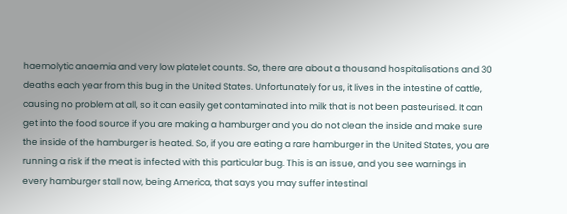haemolytic anaemia and very low platelet counts. So, there are about a thousand hospitalisations and 30 deaths each year from this bug in the United States. Unfortunately for us, it lives in the intestine of cattle, causing no problem at all, so it can easily get contaminated into milk that is not been pasteurised. It can get into the food source if you are making a hamburger and you do not clean the inside and make sure the inside of the hamburger is heated. So, if you are eating a rare hamburger in the United States, you are running a risk if the meat is infected with this particular bug. This is an issue, and you see warnings in every hamburger stall now, being America, that says you may suffer intestinal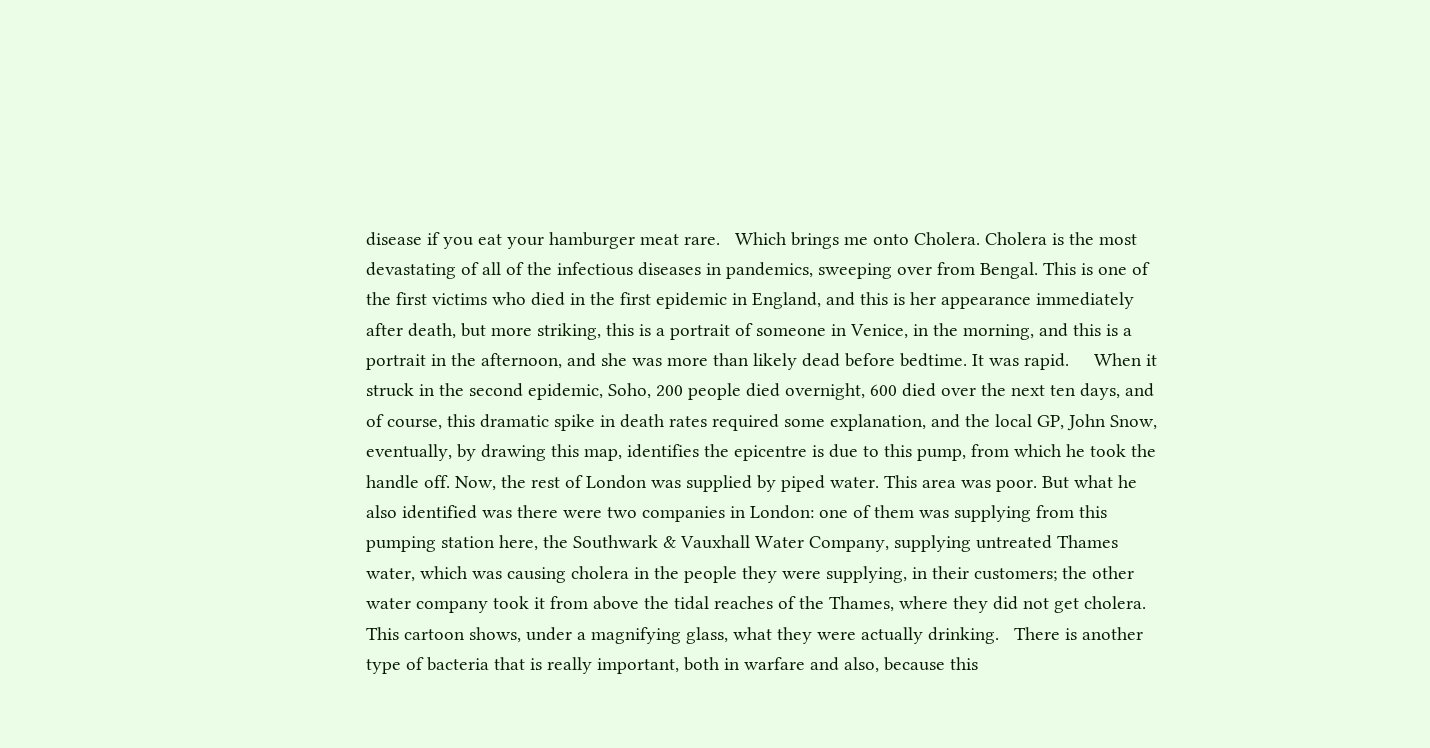disease if you eat your hamburger meat rare.   Which brings me onto Cholera. Cholera is the most devastating of all of the infectious diseases in pandemics, sweeping over from Bengal. This is one of the first victims who died in the first epidemic in England, and this is her appearance immediately after death, but more striking, this is a portrait of someone in Venice, in the morning, and this is a portrait in the afternoon, and she was more than likely dead before bedtime. It was rapid.     When it struck in the second epidemic, Soho, 200 people died overnight, 600 died over the next ten days, and of course, this dramatic spike in death rates required some explanation, and the local GP, John Snow, eventually, by drawing this map, identifies the epicentre is due to this pump, from which he took the handle off. Now, the rest of London was supplied by piped water. This area was poor. But what he also identified was there were two companies in London: one of them was supplying from this pumping station here, the Southwark & Vauxhall Water Company, supplying untreated Thames water, which was causing cholera in the people they were supplying, in their customers; the other water company took it from above the tidal reaches of the Thames, where they did not get cholera. This cartoon shows, under a magnifying glass, what they were actually drinking.   There is another type of bacteria that is really important, both in warfare and also, because this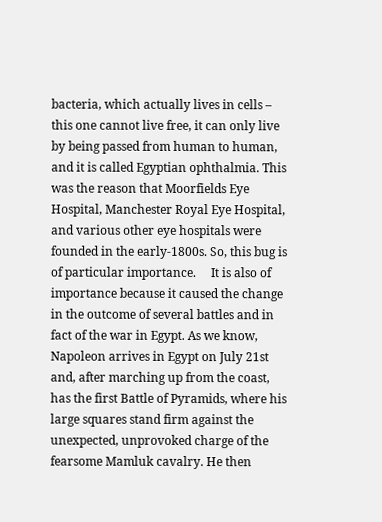bacteria, which actually lives in cells – this one cannot live free, it can only live by being passed from human to human, and it is called Egyptian ophthalmia. This was the reason that Moorfields Eye Hospital, Manchester Royal Eye Hospital, and various other eye hospitals were founded in the early-1800s. So, this bug is of particular importance.     It is also of importance because it caused the change in the outcome of several battles and in fact of the war in Egypt. As we know, Napoleon arrives in Egypt on July 21st and, after marching up from the coast, has the first Battle of Pyramids, where his large squares stand firm against the unexpected, unprovoked charge of the fearsome Mamluk cavalry. He then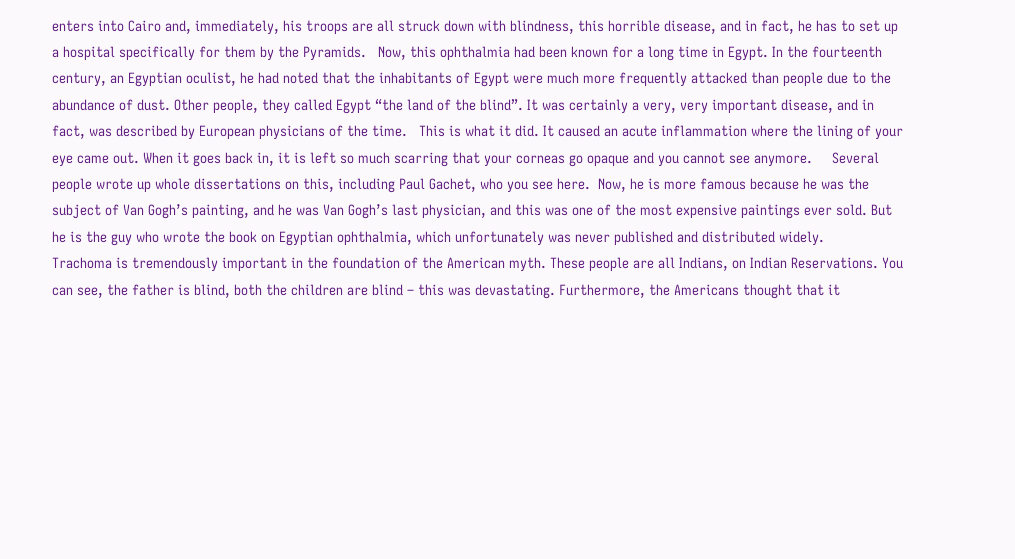enters into Cairo and, immediately, his troops are all struck down with blindness, this horrible disease, and in fact, he has to set up a hospital specifically for them by the Pyramids.   Now, this ophthalmia had been known for a long time in Egypt. In the fourteenth century, an Egyptian oculist, he had noted that the inhabitants of Egypt were much more frequently attacked than people due to the abundance of dust. Other people, they called Egypt “the land of the blind”. It was certainly a very, very important disease, and in fact, was described by European physicians of the time.   This is what it did. It caused an acute inflammation where the lining of your eye came out. When it goes back in, it is left so much scarring that your corneas go opaque and you cannot see anymore.     Several people wrote up whole dissertations on this, including Paul Gachet, who you see here.  Now, he is more famous because he was the subject of Van Gogh’s painting, and he was Van Gogh’s last physician, and this was one of the most expensive paintings ever sold. But he is the guy who wrote the book on Egyptian ophthalmia, which unfortunately was never published and distributed widely.     Trachoma is tremendously important in the foundation of the American myth. These people are all Indians, on Indian Reservations. You can see, the father is blind, both the children are blind – this was devastating. Furthermore, the Americans thought that it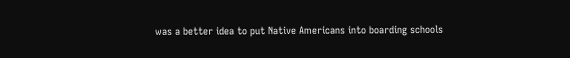was a better idea to put Native Americans into boarding schools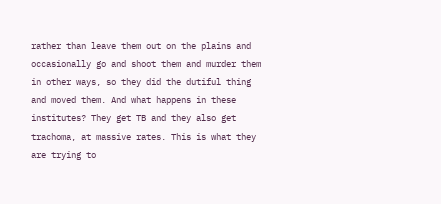rather than leave them out on the plains and occasionally go and shoot them and murder them in other ways, so they did the dutiful thing and moved them. And what happens in these institutes? They get TB and they also get trachoma, at massive rates. This is what they are trying to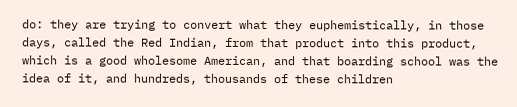do: they are trying to convert what they euphemistically, in those days, called the Red Indian, from that product into this product, which is a good wholesome American, and that boarding school was the idea of it, and hundreds, thousands of these children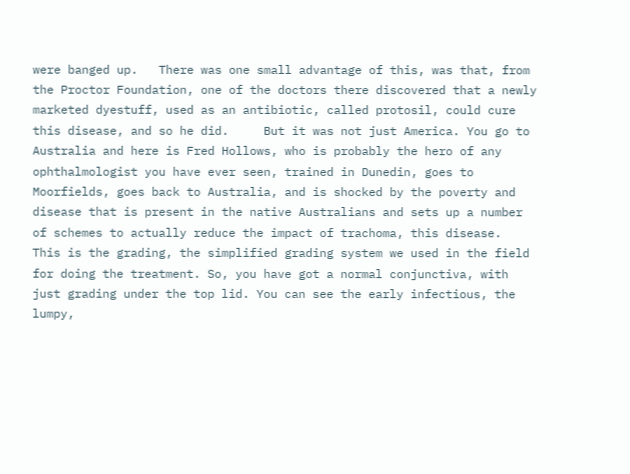were banged up.   There was one small advantage of this, was that, from the Proctor Foundation, one of the doctors there discovered that a newly marketed dyestuff, used as an antibiotic, called protosil, could cure this disease, and so he did.     But it was not just America. You go to Australia and here is Fred Hollows, who is probably the hero of any ophthalmologist you have ever seen, trained in Dunedin, goes to Moorfields, goes back to Australia, and is shocked by the poverty and disease that is present in the native Australians and sets up a number of schemes to actually reduce the impact of trachoma, this disease.     This is the grading, the simplified grading system we used in the field for doing the treatment. So, you have got a normal conjunctiva, with just grading under the top lid. You can see the early infectious, the lumpy,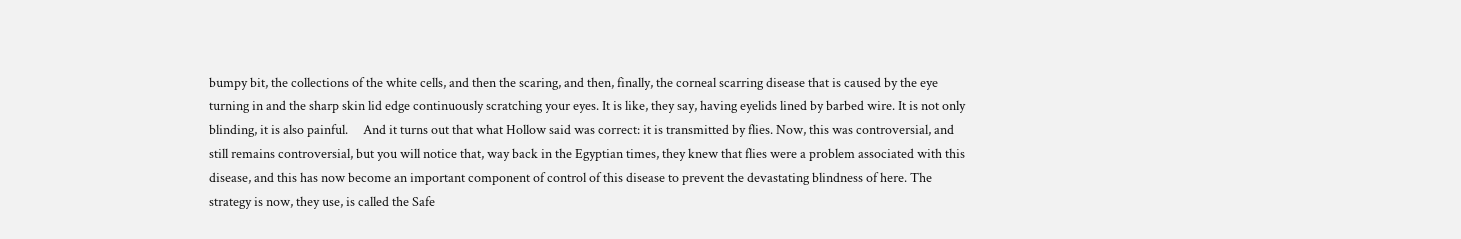bumpy bit, the collections of the white cells, and then the scaring, and then, finally, the corneal scarring disease that is caused by the eye turning in and the sharp skin lid edge continuously scratching your eyes. It is like, they say, having eyelids lined by barbed wire. It is not only blinding, it is also painful.     And it turns out that what Hollow said was correct: it is transmitted by flies. Now, this was controversial, and still remains controversial, but you will notice that, way back in the Egyptian times, they knew that flies were a problem associated with this disease, and this has now become an important component of control of this disease to prevent the devastating blindness of here. The strategy is now, they use, is called the Safe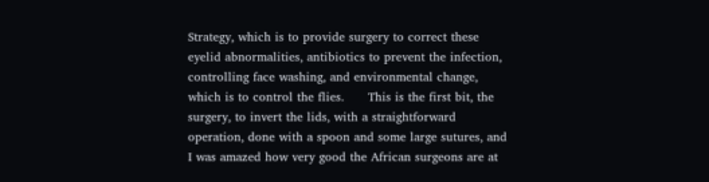Strategy, which is to provide surgery to correct these eyelid abnormalities, antibiotics to prevent the infection, controlling face washing, and environmental change, which is to control the flies.      This is the first bit, the surgery, to invert the lids, with a straightforward operation, done with a spoon and some large sutures, and I was amazed how very good the African surgeons are at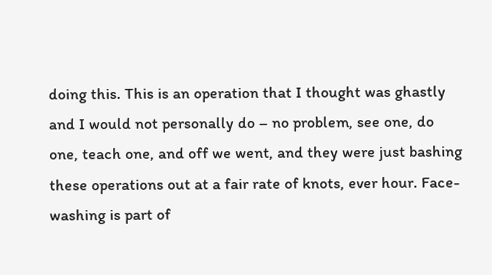doing this. This is an operation that I thought was ghastly and I would not personally do – no problem, see one, do one, teach one, and off we went, and they were just bashing these operations out at a fair rate of knots, ever hour. Face-washing is part of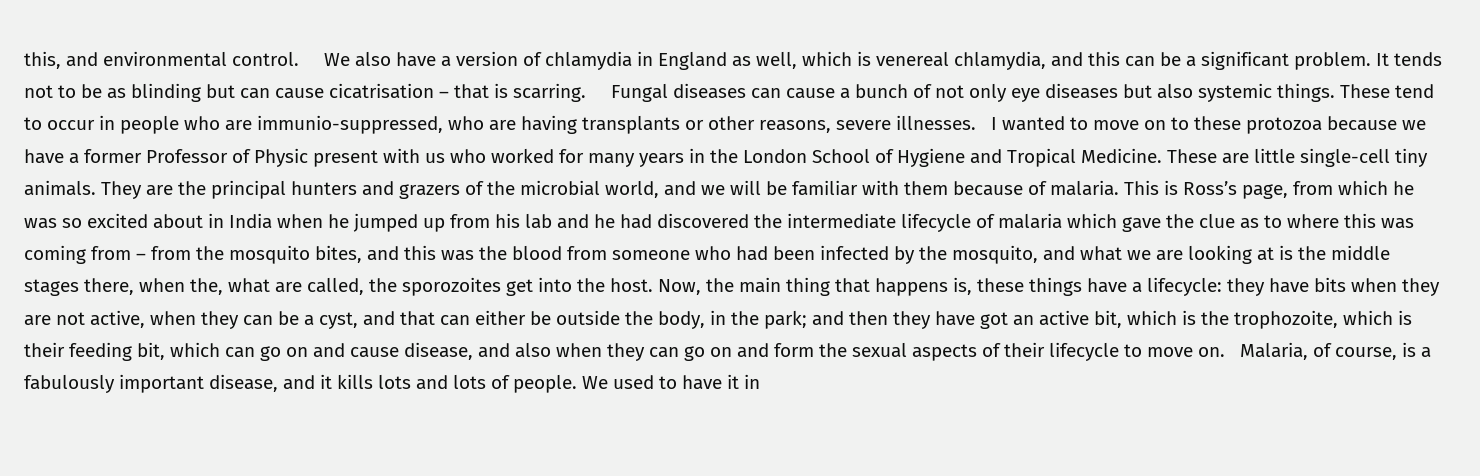this, and environmental control.     We also have a version of chlamydia in England as well, which is venereal chlamydia, and this can be a significant problem. It tends not to be as blinding but can cause cicatrisation – that is scarring.     Fungal diseases can cause a bunch of not only eye diseases but also systemic things. These tend to occur in people who are immunio-suppressed, who are having transplants or other reasons, severe illnesses.   I wanted to move on to these protozoa because we have a former Professor of Physic present with us who worked for many years in the London School of Hygiene and Tropical Medicine. These are little single-cell tiny animals. They are the principal hunters and grazers of the microbial world, and we will be familiar with them because of malaria. This is Ross’s page, from which he was so excited about in India when he jumped up from his lab and he had discovered the intermediate lifecycle of malaria which gave the clue as to where this was coming from – from the mosquito bites, and this was the blood from someone who had been infected by the mosquito, and what we are looking at is the middle stages there, when the, what are called, the sporozoites get into the host. Now, the main thing that happens is, these things have a lifecycle: they have bits when they are not active, when they can be a cyst, and that can either be outside the body, in the park; and then they have got an active bit, which is the trophozoite, which is their feeding bit, which can go on and cause disease, and also when they can go on and form the sexual aspects of their lifecycle to move on.   Malaria, of course, is a fabulously important disease, and it kills lots and lots of people. We used to have it in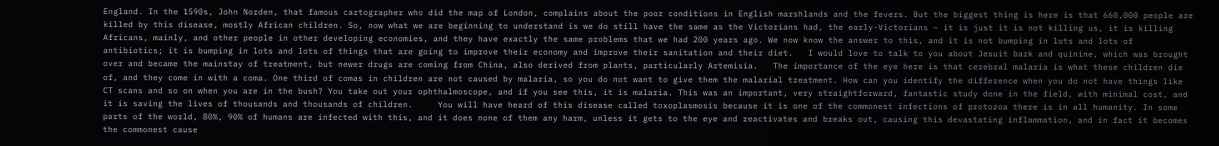England. In the 1590s, John Norden, that famous cartographer who did the map of London, complains about the poor conditions in English marshlands and the fevers. But the biggest thing is here is that 660,000 people are killed by this disease, mostly African children. So, now what we are beginning to understand is we do still have the same as the Victorians had, the early-Victorians – it is just it is not killing us, it is killing Africans, mainly, and other people in other developing economies, and they have exactly the same problems that we had 200 years ago. We now know the answer to this, and it is not bumping in lots and lots of antibiotics; it is bumping in lots and lots of things that are going to improve their economy and improve their sanitation and their diet.   I would love to talk to you about Jesuit bark and quinine, which was brought over and became the mainstay of treatment, but newer drugs are coming from China, also derived from plants, particularly Artemisia.   The importance of the eye here is that cerebral malaria is what these children die of, and they come in with a coma. One third of comas in children are not caused by malaria, so you do not want to give them the malarial treatment. How can you identify the difference when you do not have things like CT scans and so on when you are in the bush? You take out your ophthalmoscope, and if you see this, it is malaria. This was an important, very straightforward, fantastic study done in the field, with minimal cost, and it is saving the lives of thousands and thousands of children.     You will have heard of this disease called toxoplasmosis because it is one of the commonest infections of protozoa there is in all humanity. In some parts of the world, 80%, 90% of humans are infected with this, and it does none of them any harm, unless it gets to the eye and reactivates and breaks out, causing this devastating inflammation, and in fact it becomes the commonest cause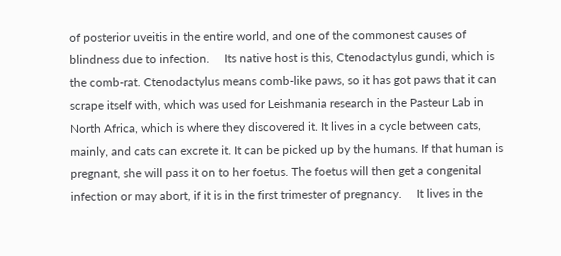of posterior uveitis in the entire world, and one of the commonest causes of blindness due to infection.     Its native host is this, Ctenodactylus gundi, which is the comb-rat. Ctenodactylus means comb-like paws, so it has got paws that it can scrape itself with, which was used for Leishmania research in the Pasteur Lab in North Africa, which is where they discovered it. It lives in a cycle between cats, mainly, and cats can excrete it. It can be picked up by the humans. If that human is pregnant, she will pass it on to her foetus. The foetus will then get a congenital infection or may abort, if it is in the first trimester of pregnancy.     It lives in the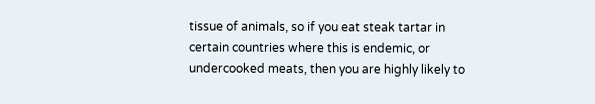tissue of animals, so if you eat steak tartar in certain countries where this is endemic, or undercooked meats, then you are highly likely to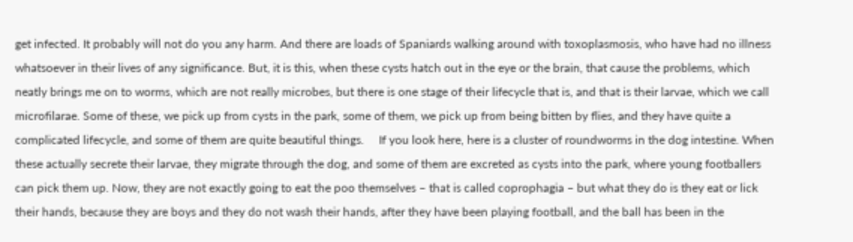get infected. It probably will not do you any harm. And there are loads of Spaniards walking around with toxoplasmosis, who have had no illness whatsoever in their lives of any significance. But, it is this, when these cysts hatch out in the eye or the brain, that cause the problems, which neatly brings me on to worms, which are not really microbes, but there is one stage of their lifecycle that is, and that is their larvae, which we call microfilarae. Some of these, we pick up from cysts in the park, some of them, we pick up from being bitten by flies, and they have quite a complicated lifecycle, and some of them are quite beautiful things.     If you look here, here is a cluster of roundworms in the dog intestine. When these actually secrete their larvae, they migrate through the dog, and some of them are excreted as cysts into the park, where young footballers can pick them up. Now, they are not exactly going to eat the poo themselves – that is called coprophagia – but what they do is they eat or lick their hands, because they are boys and they do not wash their hands, after they have been playing football, and the ball has been in the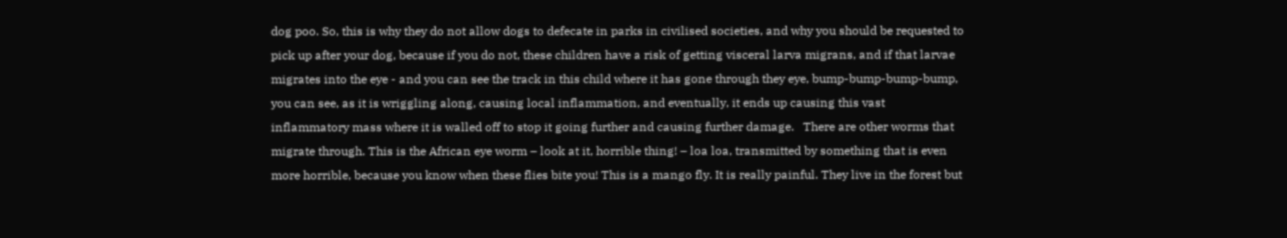dog poo. So, this is why they do not allow dogs to defecate in parks in civilised societies, and why you should be requested to pick up after your dog, because if you do not, these children have a risk of getting visceral larva migrans, and if that larvae migrates into the eye - and you can see the track in this child where it has gone through they eye, bump-bump-bump-bump, you can see, as it is wriggling along, causing local inflammation, and eventually, it ends up causing this vast inflammatory mass where it is walled off to stop it going further and causing further damage.   There are other worms that migrate through. This is the African eye worm – look at it, horrible thing! – loa loa, transmitted by something that is even more horrible, because you know when these flies bite you! This is a mango fly. It is really painful. They live in the forest but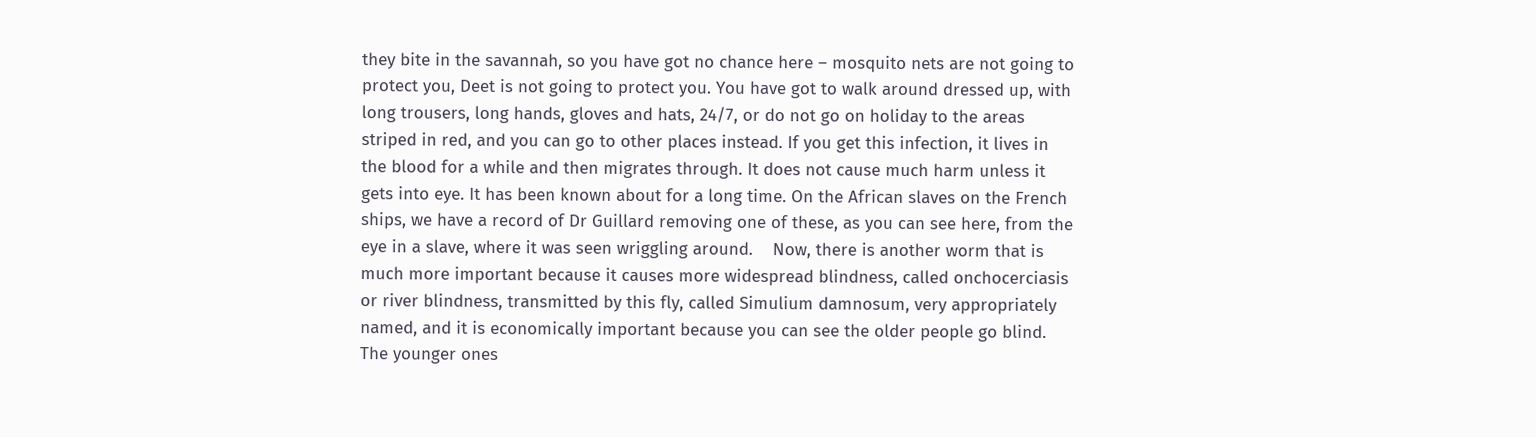they bite in the savannah, so you have got no chance here – mosquito nets are not going to protect you, Deet is not going to protect you. You have got to walk around dressed up, with long trousers, long hands, gloves and hats, 24/7, or do not go on holiday to the areas striped in red, and you can go to other places instead. If you get this infection, it lives in the blood for a while and then migrates through. It does not cause much harm unless it gets into eye. It has been known about for a long time. On the African slaves on the French ships, we have a record of Dr Guillard removing one of these, as you can see here, from the eye in a slave, where it was seen wriggling around.    Now, there is another worm that is much more important because it causes more widespread blindness, called onchocerciasis or river blindness, transmitted by this fly, called Simulium damnosum, very appropriately named, and it is economically important because you can see the older people go blind. The younger ones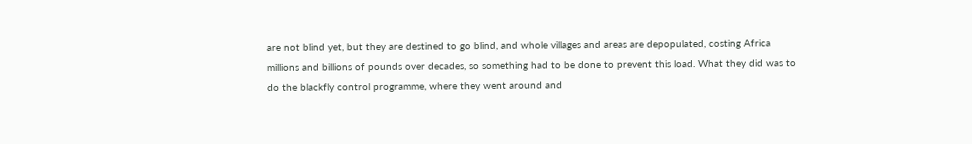are not blind yet, but they are destined to go blind, and whole villages and areas are depopulated, costing Africa millions and billions of pounds over decades, so something had to be done to prevent this load. What they did was to do the blackfly control programme, where they went around and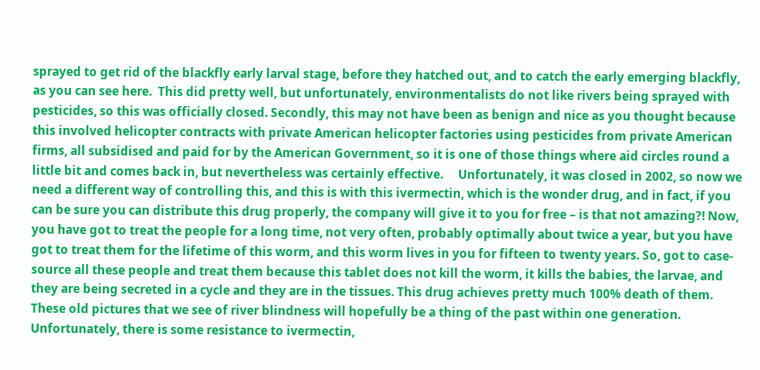sprayed to get rid of the blackfly early larval stage, before they hatched out, and to catch the early emerging blackfly, as you can see here.  This did pretty well, but unfortunately, environmentalists do not like rivers being sprayed with pesticides, so this was officially closed. Secondly, this may not have been as benign and nice as you thought because this involved helicopter contracts with private American helicopter factories using pesticides from private American firms, all subsidised and paid for by the American Government, so it is one of those things where aid circles round a little bit and comes back in, but nevertheless was certainly effective.     Unfortunately, it was closed in 2002, so now we need a different way of controlling this, and this is with this ivermectin, which is the wonder drug, and in fact, if you can be sure you can distribute this drug properly, the company will give it to you for free – is that not amazing?! Now, you have got to treat the people for a long time, not very often, probably optimally about twice a year, but you have got to treat them for the lifetime of this worm, and this worm lives in you for fifteen to twenty years. So, got to case-source all these people and treat them because this tablet does not kill the worm, it kills the babies, the larvae, and they are being secreted in a cycle and they are in the tissues. This drug achieves pretty much 100% death of them.    These old pictures that we see of river blindness will hopefully be a thing of the past within one generation. Unfortunately, there is some resistance to ivermectin,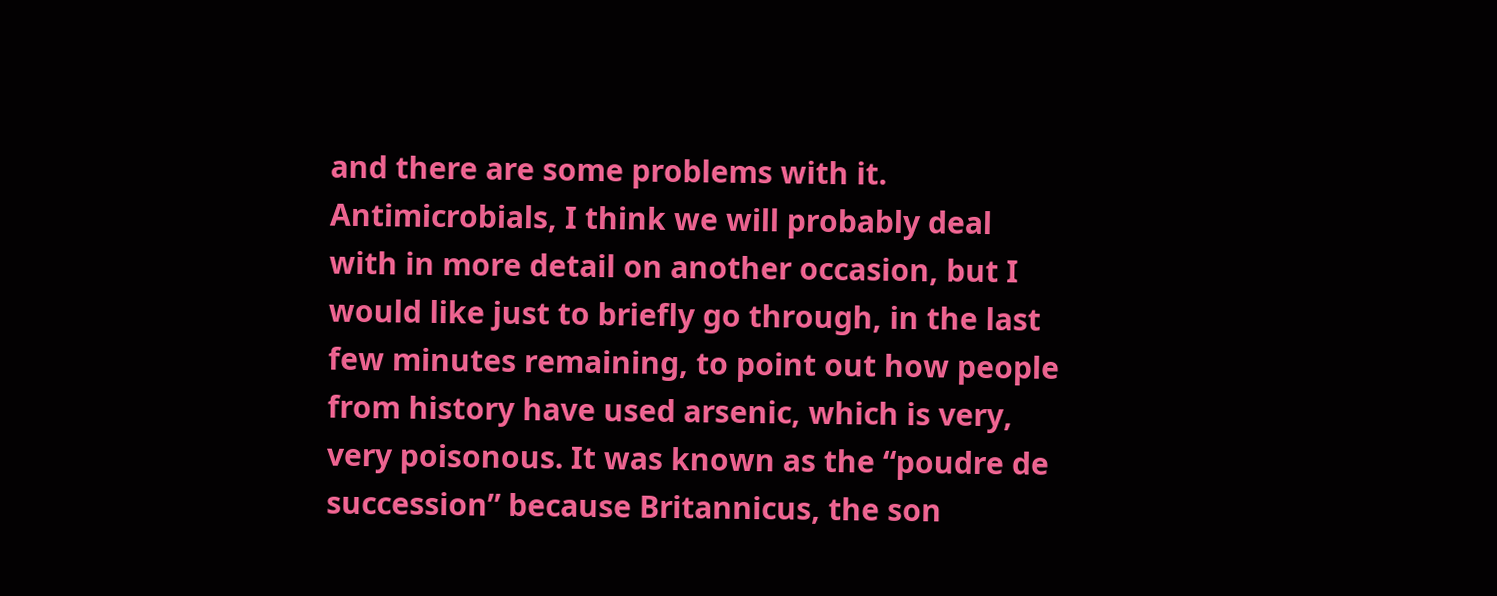and there are some problems with it.   Antimicrobials, I think we will probably deal with in more detail on another occasion, but I would like just to briefly go through, in the last few minutes remaining, to point out how people from history have used arsenic, which is very, very poisonous. It was known as the “poudre de succession” because Britannicus, the son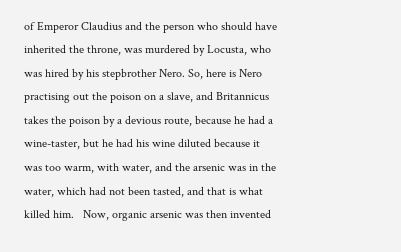of Emperor Claudius and the person who should have inherited the throne, was murdered by Locusta, who was hired by his stepbrother Nero. So, here is Nero practising out the poison on a slave, and Britannicus takes the poison by a devious route, because he had a wine-taster, but he had his wine diluted because it was too warm, with water, and the arsenic was in the water, which had not been tasted, and that is what killed him.   Now, organic arsenic was then invented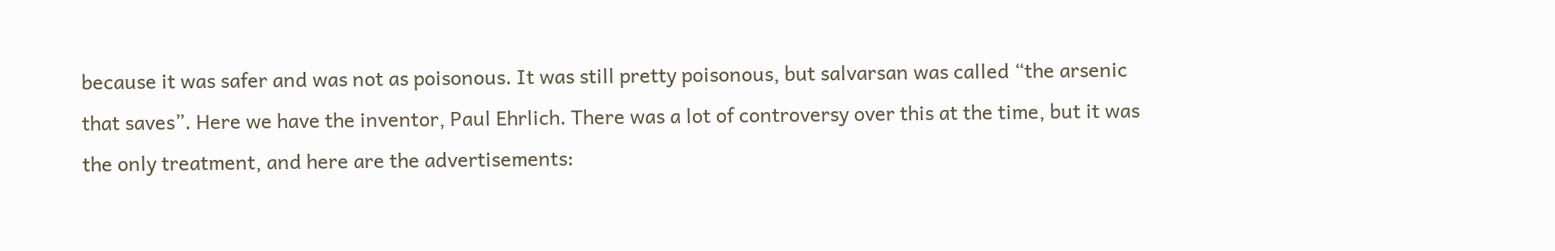because it was safer and was not as poisonous. It was still pretty poisonous, but salvarsan was called “the arsenic that saves”. Here we have the inventor, Paul Ehrlich. There was a lot of controversy over this at the time, but it was the only treatment, and here are the advertisements: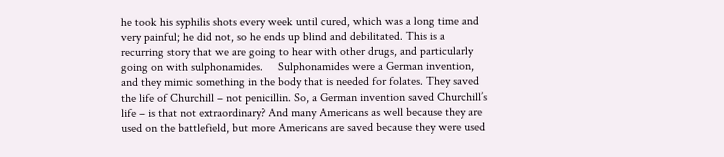he took his syphilis shots every week until cured, which was a long time and very painful; he did not, so he ends up blind and debilitated. This is a recurring story that we are going to hear with other drugs, and particularly going on with sulphonamides.     Sulphonamides were a German invention, and they mimic something in the body that is needed for folates. They saved the life of Churchill – not penicillin. So, a German invention saved Churchill’s life – is that not extraordinary? And many Americans as well because they are used on the battlefield, but more Americans are saved because they were used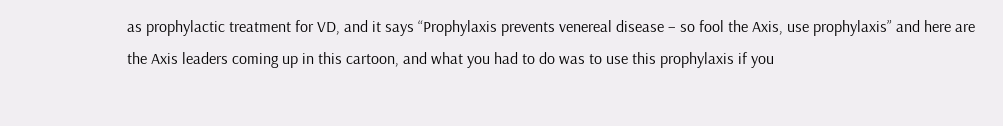as prophylactic treatment for VD, and it says “Prophylaxis prevents venereal disease – so fool the Axis, use prophylaxis” and here are the Axis leaders coming up in this cartoon, and what you had to do was to use this prophylaxis if you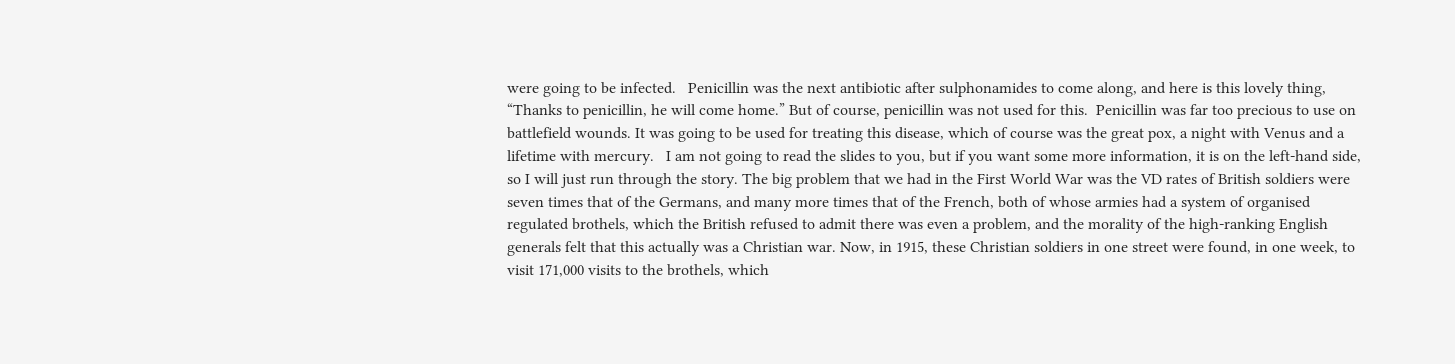were going to be infected.   Penicillin was the next antibiotic after sulphonamides to come along, and here is this lovely thing, “Thanks to penicillin, he will come home.” But of course, penicillin was not used for this.  Penicillin was far too precious to use on battlefield wounds. It was going to be used for treating this disease, which of course was the great pox, a night with Venus and a lifetime with mercury.   I am not going to read the slides to you, but if you want some more information, it is on the left-hand side, so I will just run through the story. The big problem that we had in the First World War was the VD rates of British soldiers were seven times that of the Germans, and many more times that of the French, both of whose armies had a system of organised regulated brothels, which the British refused to admit there was even a problem, and the morality of the high-ranking English generals felt that this actually was a Christian war. Now, in 1915, these Christian soldiers in one street were found, in one week, to visit 171,000 visits to the brothels, which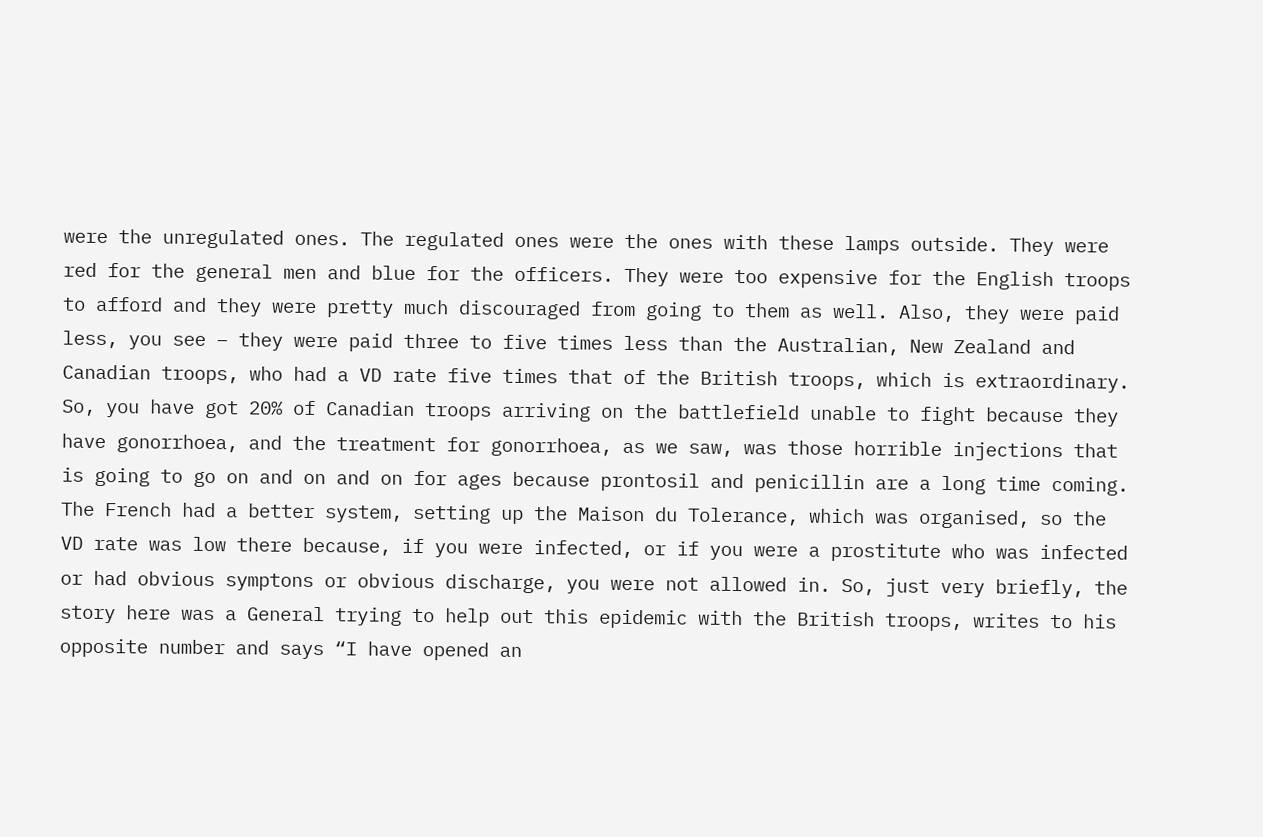were the unregulated ones. The regulated ones were the ones with these lamps outside. They were red for the general men and blue for the officers. They were too expensive for the English troops to afford and they were pretty much discouraged from going to them as well. Also, they were paid less, you see – they were paid three to five times less than the Australian, New Zealand and Canadian troops, who had a VD rate five times that of the British troops, which is extraordinary. So, you have got 20% of Canadian troops arriving on the battlefield unable to fight because they have gonorrhoea, and the treatment for gonorrhoea, as we saw, was those horrible injections that is going to go on and on and on for ages because prontosil and penicillin are a long time coming.     The French had a better system, setting up the Maison du Tolerance, which was organised, so the VD rate was low there because, if you were infected, or if you were a prostitute who was infected or had obvious symptons or obvious discharge, you were not allowed in. So, just very briefly, the story here was a General trying to help out this epidemic with the British troops, writes to his opposite number and says “I have opened an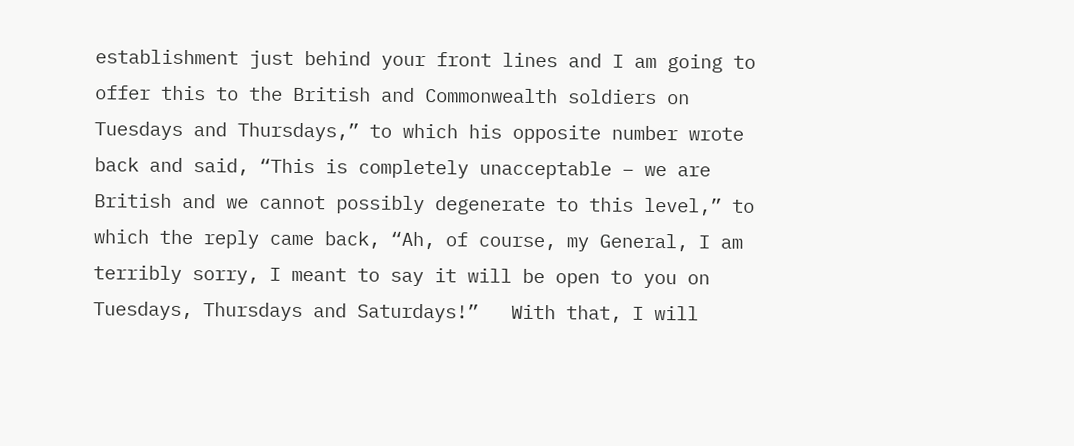establishment just behind your front lines and I am going to offer this to the British and Commonwealth soldiers on Tuesdays and Thursdays,” to which his opposite number wrote back and said, “This is completely unacceptable – we are British and we cannot possibly degenerate to this level,” to which the reply came back, “Ah, of course, my General, I am terribly sorry, I meant to say it will be open to you on Tuesdays, Thursdays and Saturdays!”   With that, I will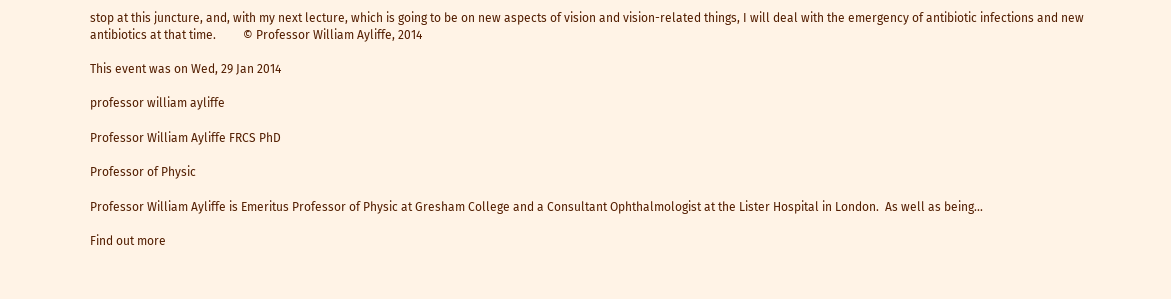stop at this juncture, and, with my next lecture, which is going to be on new aspects of vision and vision-related things, I will deal with the emergency of antibiotic infections and new antibiotics at that time.         © Professor William Ayliffe, 2014

This event was on Wed, 29 Jan 2014

professor william ayliffe

Professor William Ayliffe FRCS PhD

Professor of Physic

Professor William Ayliffe is Emeritus Professor of Physic at Gresham College and a Consultant Ophthalmologist at the Lister Hospital in London.  As well as being...

Find out more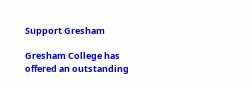Support Gresham

Gresham College has offered an outstanding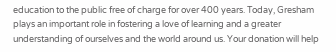education to the public free of charge for over 400 years. Today, Gresham plays an important role in fostering a love of learning and a greater understanding of ourselves and the world around us. Your donation will help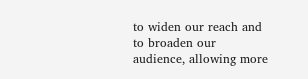to widen our reach and to broaden our audience, allowing more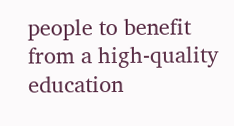people to benefit from a high-quality education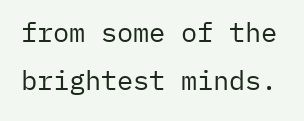from some of the brightest minds.